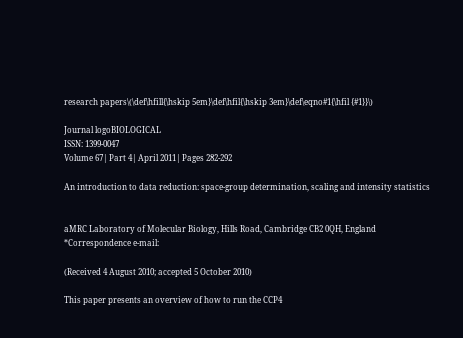research papers\(\def\hfill{\hskip 5em}\def\hfil{\hskip 3em}\def\eqno#1{\hfil {#1}}\)

Journal logoBIOLOGICAL
ISSN: 1399-0047
Volume 67| Part 4| April 2011| Pages 282-292

An introduction to data reduction: space-group determination, scaling and intensity statistics


aMRC Laboratory of Molecular Biology, Hills Road, Cambridge CB2 0QH, England
*Correspondence e-mail:

(Received 4 August 2010; accepted 5 October 2010)

This paper presents an overview of how to run the CCP4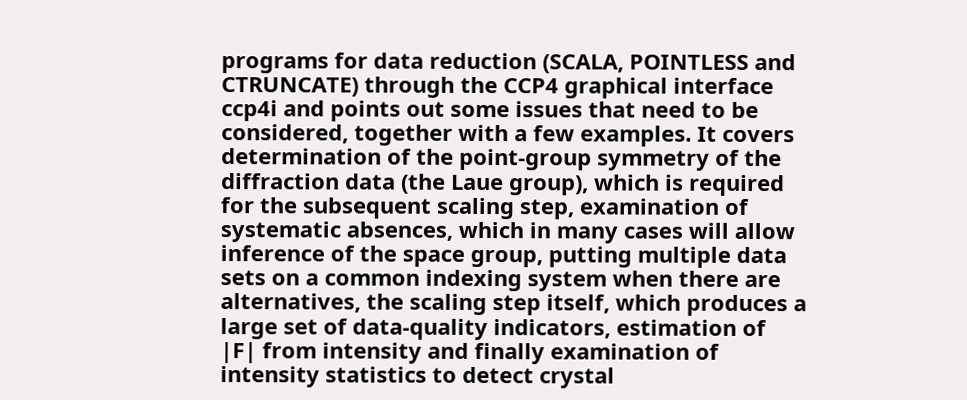programs for data reduction (SCALA, POINTLESS and CTRUNCATE) through the CCP4 graphical interface ccp4i and points out some issues that need to be considered, together with a few examples. It covers determination of the point-group symmetry of the diffraction data (the Laue group), which is required for the subsequent scaling step, examination of systematic absences, which in many cases will allow inference of the space group, putting multiple data sets on a common indexing system when there are alternatives, the scaling step itself, which produces a large set of data-quality indicators, estimation of |F| from intensity and finally examination of intensity statistics to detect crystal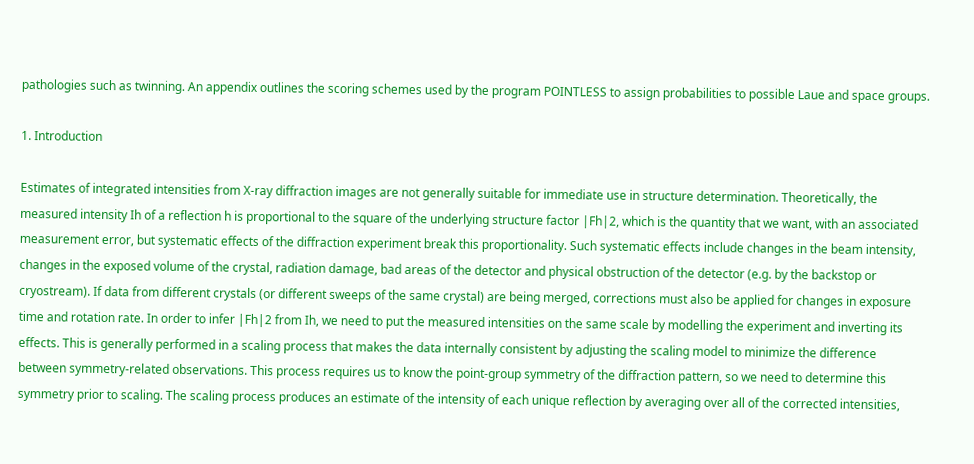pathologies such as twinning. An appendix outlines the scoring schemes used by the program POINTLESS to assign probabilities to possible Laue and space groups.

1. Introduction

Estimates of integrated intensities from X-ray diffraction images are not generally suitable for immediate use in structure determination. Theoretically, the measured intensity Ih of a reflection h is proportional to the square of the underlying structure factor |Fh|2, which is the quantity that we want, with an associated measurement error, but systematic effects of the diffraction experiment break this proportionality. Such systematic effects include changes in the beam intensity, changes in the exposed volume of the crystal, radiation damage, bad areas of the detector and physical obstruction of the detector (e.g. by the backstop or cryostream). If data from different crystals (or different sweeps of the same crystal) are being merged, corrections must also be applied for changes in exposure time and rotation rate. In order to infer |Fh|2 from Ih, we need to put the measured intensities on the same scale by modelling the experiment and inverting its effects. This is generally performed in a scaling process that makes the data internally consistent by adjusting the scaling model to minimize the difference between symmetry-related observations. This process requires us to know the point-group symmetry of the diffraction pattern, so we need to determine this symmetry prior to scaling. The scaling process produces an estimate of the intensity of each unique reflection by averaging over all of the corrected intensities,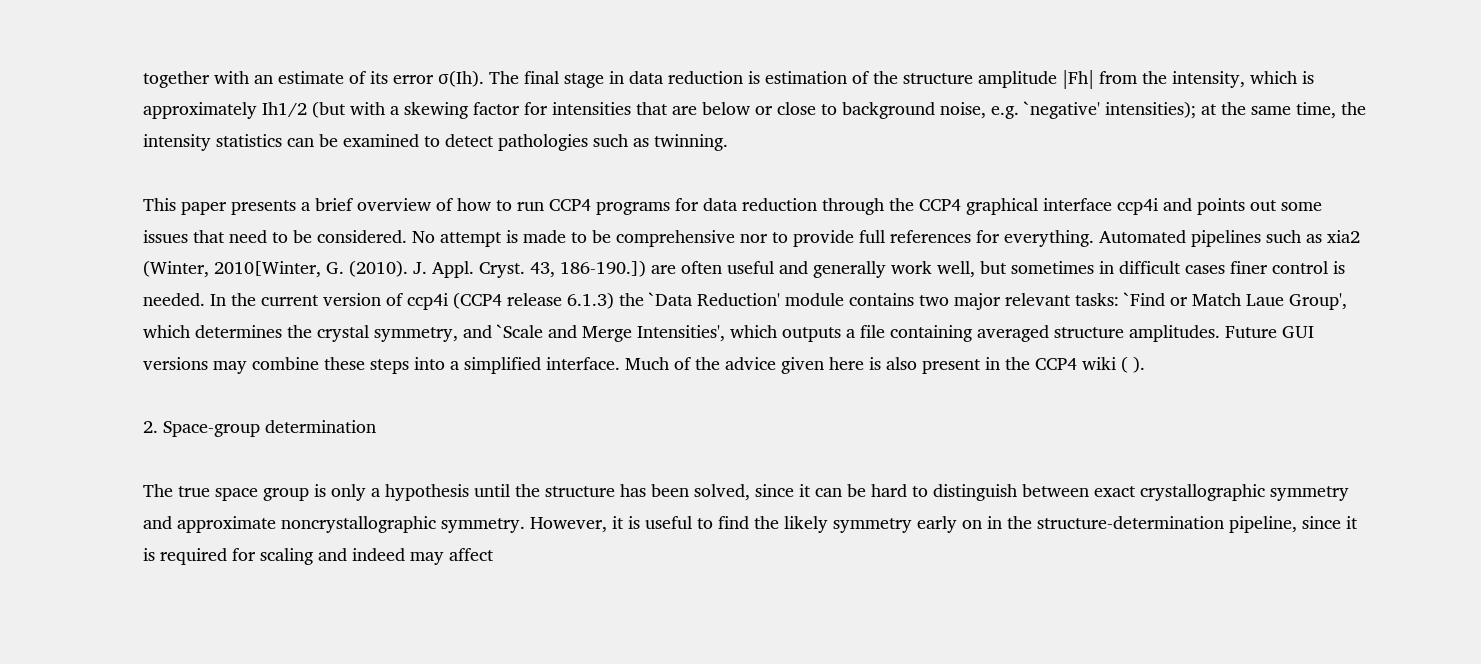together with an estimate of its error σ(Ih). The final stage in data reduction is estimation of the structure amplitude |Fh| from the intensity, which is approximately Ih1/2 (but with a skewing factor for intensities that are below or close to background noise, e.g. `negative' intensities); at the same time, the intensity statistics can be examined to detect pathologies such as twinning.

This paper presents a brief overview of how to run CCP4 programs for data reduction through the CCP4 graphical interface ccp4i and points out some issues that need to be considered. No attempt is made to be comprehensive nor to provide full references for everything. Automated pipelines such as xia2 (Winter, 2010[Winter, G. (2010). J. Appl. Cryst. 43, 186-190.]) are often useful and generally work well, but sometimes in difficult cases finer control is needed. In the current version of ccp4i (CCP4 release 6.1.3) the `Data Reduction' module contains two major relevant tasks: `Find or Match Laue Group', which determines the crystal symmetry, and `Scale and Merge Intensities', which outputs a file containing averaged structure amplitudes. Future GUI versions may combine these steps into a simplified interface. Much of the advice given here is also present in the CCP4 wiki ( ).

2. Space-group determination

The true space group is only a hypothesis until the structure has been solved, since it can be hard to distinguish between exact crystallographic symmetry and approximate noncrystallographic symmetry. However, it is useful to find the likely symmetry early on in the structure-determination pipeline, since it is required for scaling and indeed may affect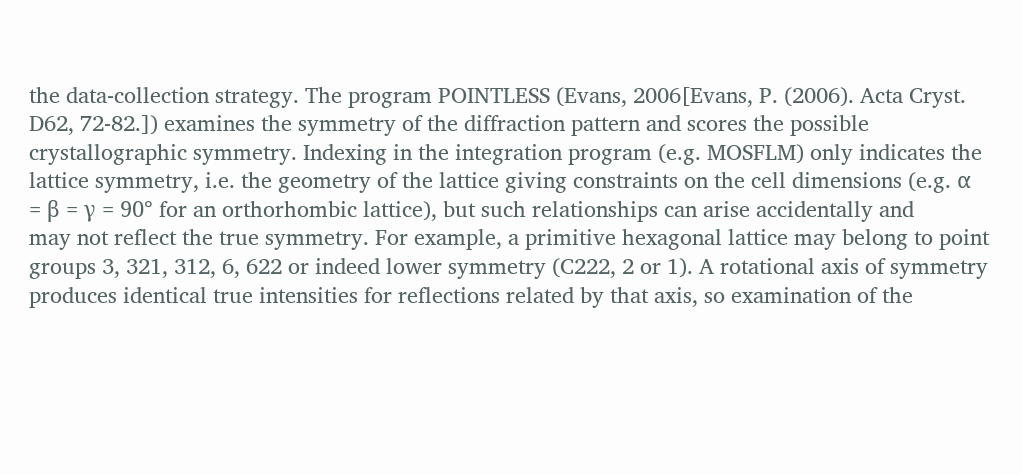the data-collection strategy. The program POINTLESS (Evans, 2006[Evans, P. (2006). Acta Cryst. D62, 72-82.]) examines the symmetry of the diffraction pattern and scores the possible crystallographic symmetry. Indexing in the integration program (e.g. MOSFLM) only indicates the lattice symmetry, i.e. the geometry of the lattice giving constraints on the cell dimensions (e.g. α = β = γ = 90° for an orthorhombic lattice), but such relationships can arise accidentally and may not reflect the true symmetry. For example, a primitive hexagonal lattice may belong to point groups 3, 321, 312, 6, 622 or indeed lower symmetry (C222, 2 or 1). A rotational axis of symmetry produces identical true intensities for reflections related by that axis, so examination of the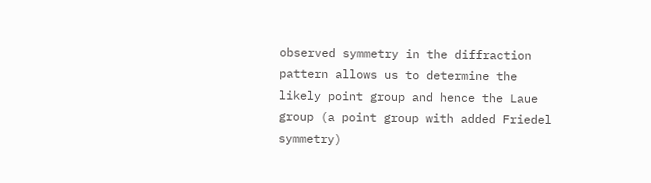observed symmetry in the diffraction pattern allows us to determine the likely point group and hence the Laue group (a point group with added Friedel symmetry)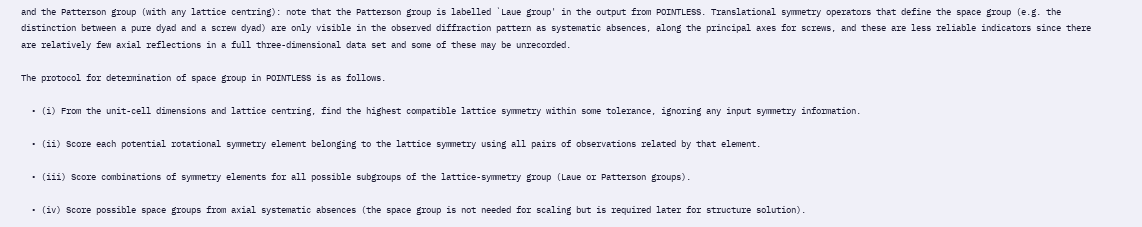and the Patterson group (with any lattice centring): note that the Patterson group is labelled `Laue group' in the output from POINTLESS. Translational symmetry operators that define the space group (e.g. the distinction between a pure dyad and a screw dyad) are only visible in the observed diffraction pattern as systematic absences, along the principal axes for screws, and these are less reliable indicators since there are relatively few axial reflections in a full three-dimensional data set and some of these may be unrecorded.

The protocol for determination of space group in POINTLESS is as follows.

  • (i) From the unit-cell dimensions and lattice centring, find the highest compatible lattice symmetry within some tolerance, ignoring any input symmetry information.

  • (ii) Score each potential rotational symmetry element belonging to the lattice symmetry using all pairs of observations related by that element.

  • (iii) Score combinations of symmetry elements for all possible subgroups of the lattice-symmetry group (Laue or Patterson groups).

  • (iv) Score possible space groups from axial systematic absences (the space group is not needed for scaling but is required later for structure solution).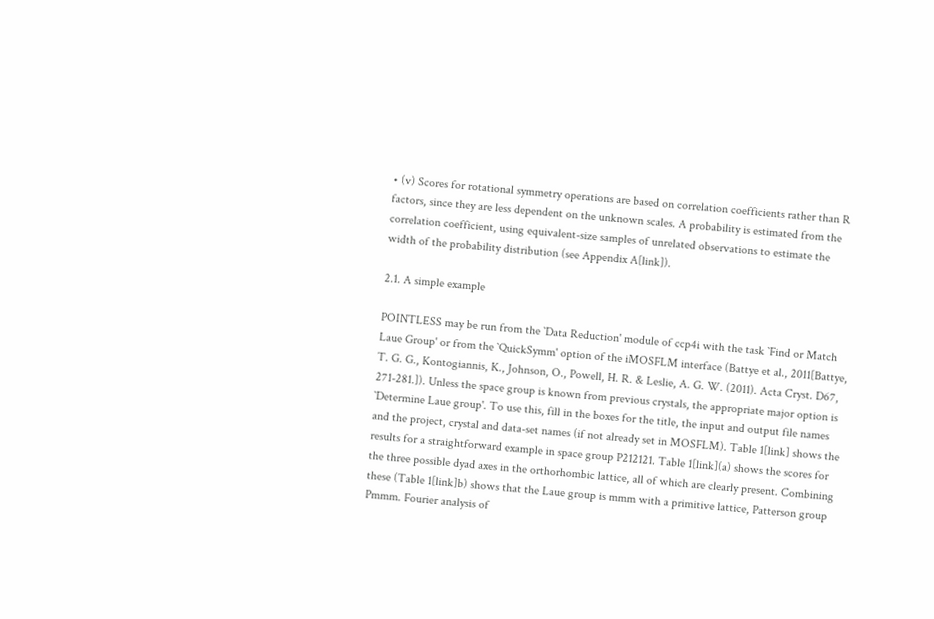• (v) Scores for rotational symmetry operations are based on correlation coefficients rather than R factors, since they are less dependent on the unknown scales. A probability is estimated from the correlation coefficient, using equivalent-size samples of unrelated observations to estimate the width of the probability distribution (see Appendix A[link]).

2.1. A simple example

POINTLESS may be run from the `Data Reduction' module of ccp4i with the task `Find or Match Laue Group' or from the `QuickSymm' option of the iMOSFLM interface (Battye et al., 2011[Battye, T. G. G., Kontogiannis, K., Johnson, O., Powell, H. R. & Leslie, A. G. W. (2011). Acta Cryst. D67, 271-281.]). Unless the space group is known from previous crystals, the appropriate major option is `Determine Laue group'. To use this, fill in the boxes for the title, the input and output file names and the project, crystal and data-set names (if not already set in MOSFLM). Table 1[link] shows the results for a straightforward example in space group P212121. Table 1[link](a) shows the scores for the three possible dyad axes in the orthorhombic lattice, all of which are clearly present. Combining these (Table 1[link]b) shows that the Laue group is mmm with a primitive lattice, Patterson group Pmmm. Fourier analysis of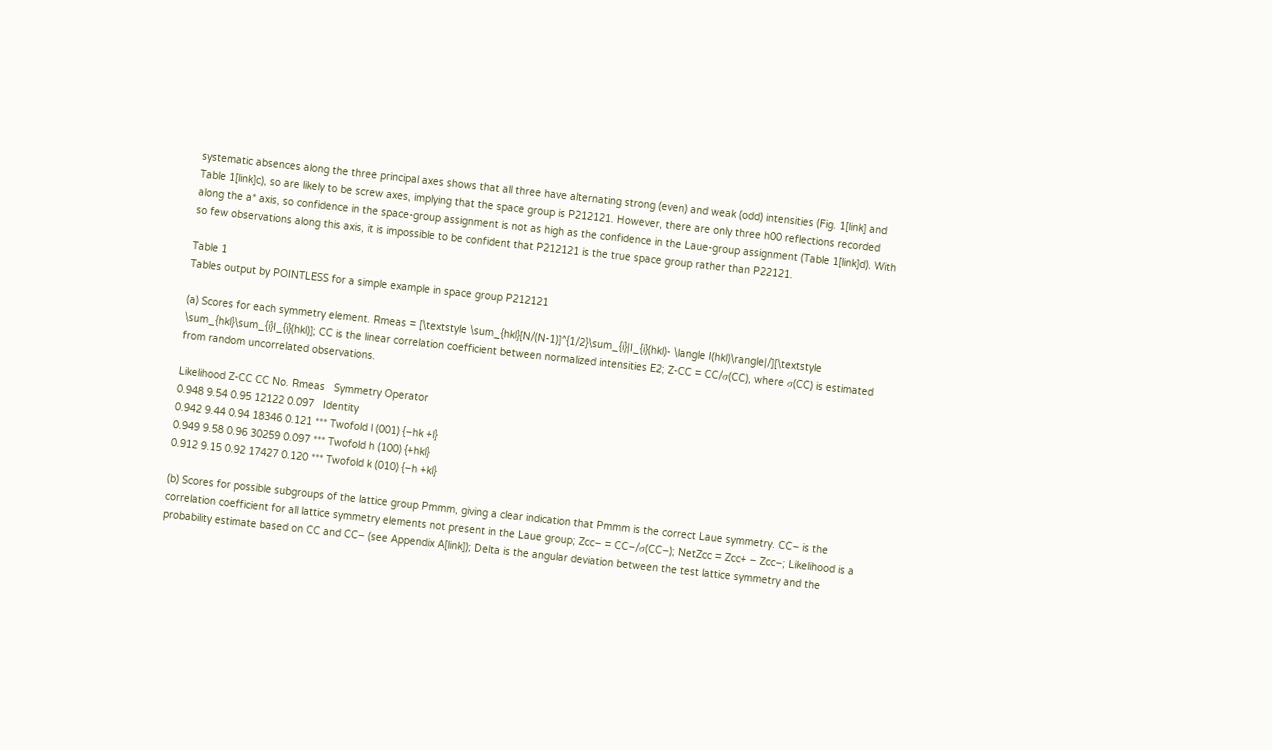systematic absences along the three principal axes shows that all three have alternating strong (even) and weak (odd) intensities (Fig. 1[link] and Table 1[link]c), so are likely to be screw axes, implying that the space group is P212121. However, there are only three h00 reflections recorded along the a* axis, so confidence in the space-group assignment is not as high as the confidence in the Laue-group assignment (Table 1[link]d). With so few observations along this axis, it is impossible to be confident that P212121 is the true space group rather than P22121.

Table 1
Tables output by POINTLESS for a simple example in space group P212121

(a) Scores for each symmetry element. Rmeas = [\textstyle \sum_{hkl}[N/(N-1)]^{1/2}\sum_{i}|I_{i}(hkl)- \langle I(hkl)\rangle|/][\textstyle \sum_{hkl}\sum_{i}I_{i}(hkl)]; CC is the linear correlation coefficient between normalized intensities E2; Z-CC = CC/σ(CC), where σ(CC) is estimated from random uncorrelated observations.

Likelihood Z-CC CC No. Rmeas   Symmetry Operator
0.948 9.54 0.95 12122 0.097   Identity
0.942 9.44 0.94 18346 0.121 *** Twofold l (001) {−hk +l}
0.949 9.58 0.96 30259 0.097 *** Twofold h (100) {+hkl}
0.912 9.15 0.92 17427 0.120 *** Twofold k (010) {−h +kl}

(b) Scores for possible subgroups of the lattice group Pmmm, giving a clear indication that Pmmm is the correct Laue symmetry. CC− is the correlation coefficient for all lattice symmetry elements not present in the Laue group; Zcc− = CC−/σ(CC−); NetZcc = Zcc+ − Zcc−; Likelihood is a probability estimate based on CC and CC− (see Appendix A[link]); Delta is the angular deviation between the test lattice symmetry and the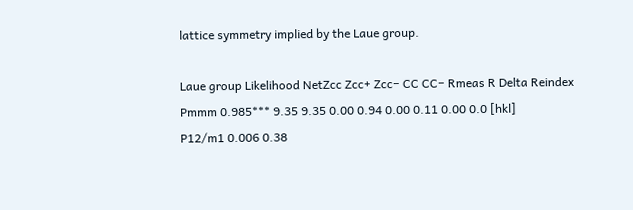lattice symmetry implied by the Laue group.

Laue group Likelihood NetZcc Zcc+ Zcc− CC CC− Rmeas R Delta Reindex
Pmmm 0.985*** 9.35 9.35 0.00 0.94 0.00 0.11 0.00 0.0 [hkl]
P12/m1 0.006 0.38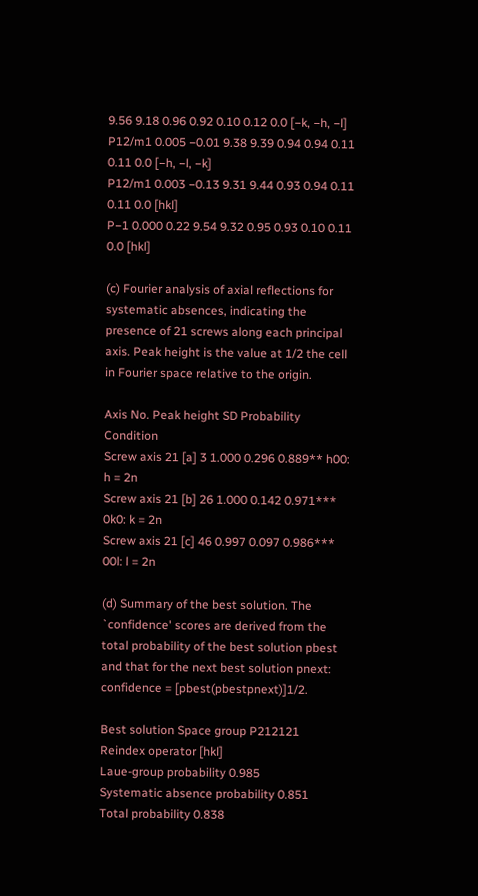9.56 9.18 0.96 0.92 0.10 0.12 0.0 [−k, −h, −l]
P12/m1 0.005 −0.01 9.38 9.39 0.94 0.94 0.11 0.11 0.0 [−h, −l, −k]
P12/m1 0.003 −0.13 9.31 9.44 0.93 0.94 0.11 0.11 0.0 [hkl]
P−1 0.000 0.22 9.54 9.32 0.95 0.93 0.10 0.11 0.0 [hkl]

(c) Fourier analysis of axial reflections for systematic absences, indicating the presence of 21 screws along each principal axis. Peak height is the value at 1/2 the cell in Fourier space relative to the origin.

Axis No. Peak height SD Probability Condition
Screw axis 21 [a] 3 1.000 0.296 0.889** h00: h = 2n
Screw axis 21 [b] 26 1.000 0.142 0.971*** 0k0: k = 2n
Screw axis 21 [c] 46 0.997 0.097 0.986*** 00l: l = 2n

(d) Summary of the best solution. The `confidence' scores are derived from the total probability of the best solution pbest and that for the next best solution pnext: confidence = [pbest(pbestpnext)]1/2.

Best solution Space group P212121
Reindex operator [hkl]
Laue-group probability 0.985
Systematic absence probability 0.851
Total probability 0.838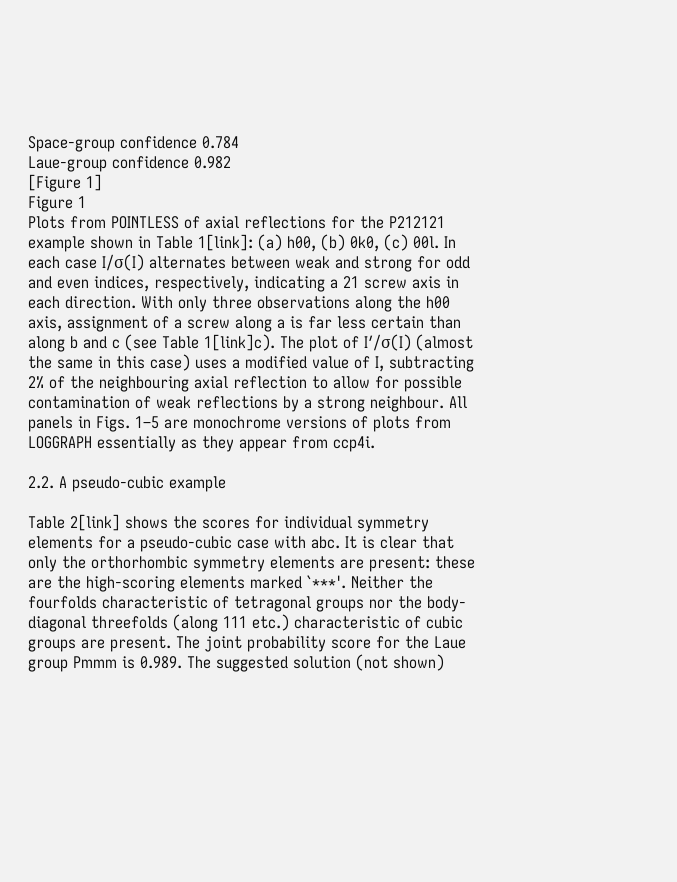Space-group confidence 0.784
Laue-group confidence 0.982
[Figure 1]
Figure 1
Plots from POINTLESS of axial reflections for the P212121 example shown in Table 1[link]: (a) h00, (b) 0k0, (c) 00l. In each case I/σ(I) alternates between weak and strong for odd and even indices, respectively, indicating a 21 screw axis in each direction. With only three observations along the h00 axis, assignment of a screw along a is far less certain than along b and c (see Table 1[link]c). The plot of I′/σ(I) (almost the same in this case) uses a modified value of I, subtracting 2% of the neighbouring axial reflection to allow for possible contamination of weak reflections by a strong neighbour. All panels in Figs. 1–5 are monochrome versions of plots from LOGGRAPH essentially as they appear from ccp4i.

2.2. A pseudo-cubic example

Table 2[link] shows the scores for individual symmetry elements for a pseudo-cubic case with abc. It is clear that only the orthorhombic symmetry elements are present: these are the high-scoring elements marked `***'. Neither the fourfolds characteristic of tetragonal groups nor the body-diagonal threefolds (along 111 etc.) characteristic of cubic groups are present. The joint probability score for the Laue group Pmmm is 0.989. The suggested solution (not shown)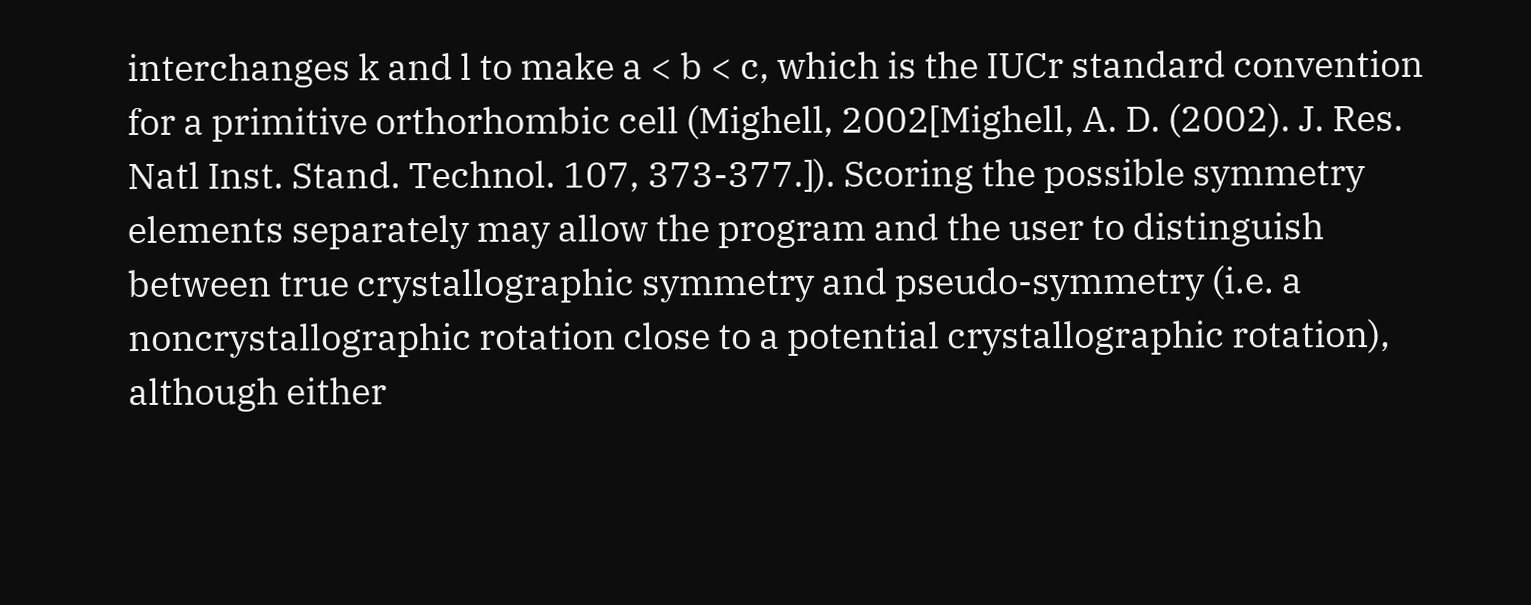interchanges k and l to make a < b < c, which is the IUCr standard convention for a primitive orthorhombic cell (Mighell, 2002[Mighell, A. D. (2002). J. Res. Natl Inst. Stand. Technol. 107, 373-377.]). Scoring the possible symmetry elements separately may allow the program and the user to distinguish between true crystallographic symmetry and pseudo-symmetry (i.e. a noncrystallographic rotation close to a potential crystallographic rotation), although either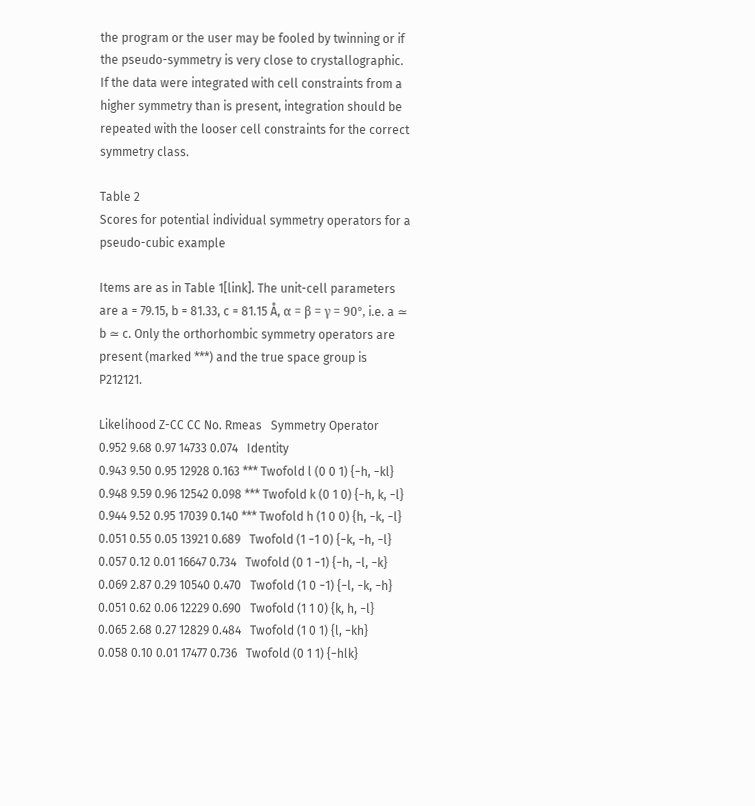the program or the user may be fooled by twinning or if the pseudo-symmetry is very close to crystallographic. If the data were integrated with cell constraints from a higher symmetry than is present, integration should be repeated with the looser cell constraints for the correct symmetry class.

Table 2
Scores for potential individual symmetry operators for a pseudo-cubic example

Items are as in Table 1[link]. The unit-cell parameters are a = 79.15, b = 81.33, c = 81.15 Å, α = β = γ = 90°, i.e. a ≃ b ≃ c. Only the orthorhombic symmetry operators are present (marked ***) and the true space group is P212121.

Likelihood Z-CC CC No. Rmeas   Symmetry Operator
0.952 9.68 0.97 14733 0.074   Identity
0.943 9.50 0.95 12928 0.163 *** Twofold l (0 0 1) {−h, −kl}
0.948 9.59 0.96 12542 0.098 *** Twofold k (0 1 0) {−h, k, −l}
0.944 9.52 0.95 17039 0.140 *** Twofold h (1 0 0) {h, −k, −l}
0.051 0.55 0.05 13921 0.689   Twofold (1 −1 0) {−k, −h, −l}
0.057 0.12 0.01 16647 0.734   Twofold (0 1 −1) {−h, −l, −k}
0.069 2.87 0.29 10540 0.470   Twofold (1 0 −1) {−l, −k, −h}
0.051 0.62 0.06 12229 0.690   Twofold (1 1 0) {k, h, −l}
0.065 2.68 0.27 12829 0.484   Twofold (1 0 1) {l, −kh}
0.058 0.10 0.01 17477 0.736   Twofold (0 1 1) {−hlk}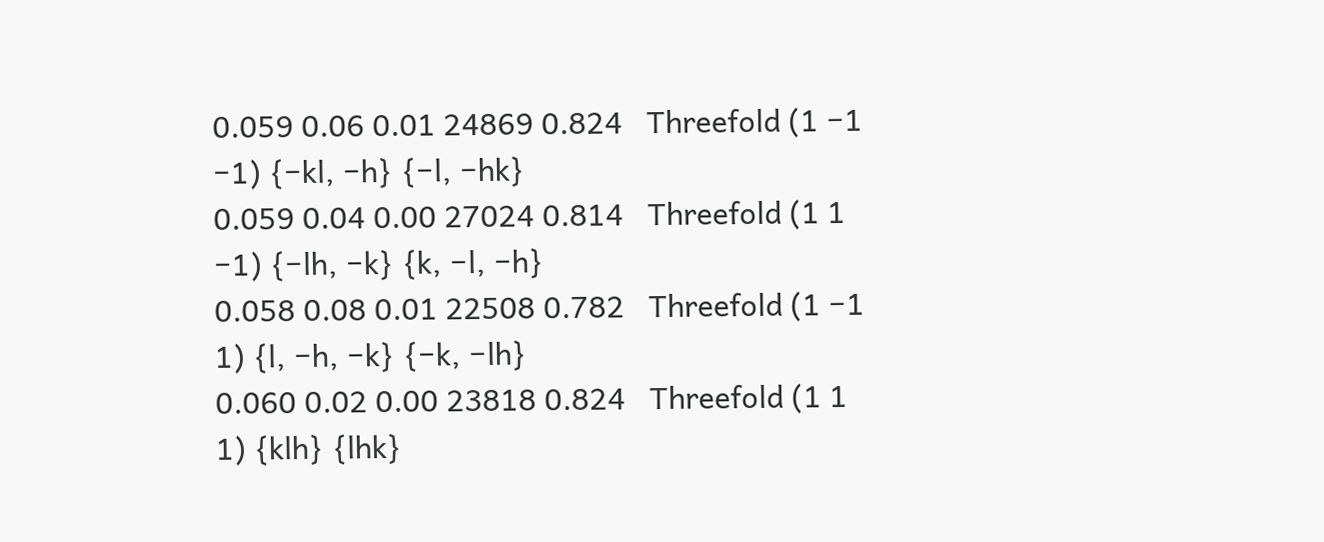0.059 0.06 0.01 24869 0.824   Threefold (1 −1 −1) {−kl, −h} {−l, −hk}
0.059 0.04 0.00 27024 0.814   Threefold (1 1 −1) {−lh, −k} {k, −l, −h}
0.058 0.08 0.01 22508 0.782   Threefold (1 −1 1) {l, −h, −k} {−k, −lh}
0.060 0.02 0.00 23818 0.824   Threefold (1 1 1) {klh} {lhk}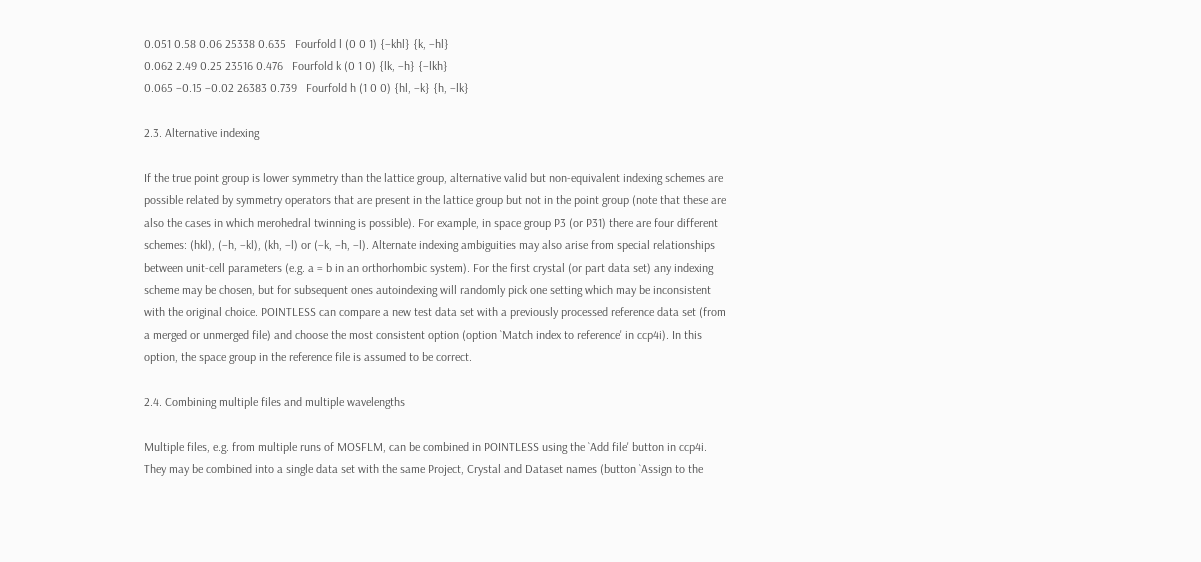0.051 0.58 0.06 25338 0.635   Fourfold l (0 0 1) {−khl} {k, −hl}
0.062 2.49 0.25 23516 0.476   Fourfold k (0 1 0) {lk, −h} {−lkh}
0.065 −0.15 −0.02 26383 0.739   Fourfold h (1 0 0) {hl, −k} {h, −lk}

2.3. Alternative indexing

If the true point group is lower symmetry than the lattice group, alternative valid but non-equivalent indexing schemes are possible related by symmetry operators that are present in the lattice group but not in the point group (note that these are also the cases in which merohedral twinning is possible). For example, in space group P3 (or P31) there are four different schemes: (hkl), (−h, −kl), (kh, −l) or (−k, −h, −l). Alternate indexing ambiguities may also arise from special relationships between unit-cell parameters (e.g. a = b in an orthorhombic system). For the first crystal (or part data set) any indexing scheme may be chosen, but for subsequent ones autoindexing will randomly pick one setting which may be inconsistent with the original choice. POINTLESS can compare a new test data set with a previously processed reference data set (from a merged or unmerged file) and choose the most consistent option (option `Match index to reference' in ccp4i). In this option, the space group in the reference file is assumed to be correct.

2.4. Combining multiple files and multiple wavelengths

Multiple files, e.g. from multiple runs of MOSFLM, can be combined in POINTLESS using the `Add file' button in ccp4i. They may be combined into a single data set with the same Project, Crystal and Dataset names (button `Assign to the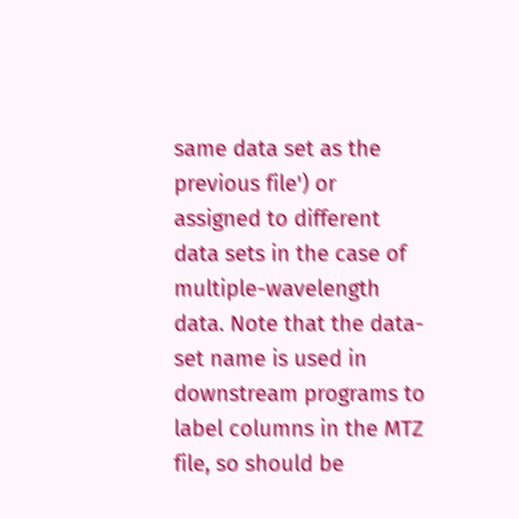same data set as the previous file') or assigned to different data sets in the case of multiple-wavelength data. Note that the data-set name is used in downstream programs to label columns in the MTZ file, so should be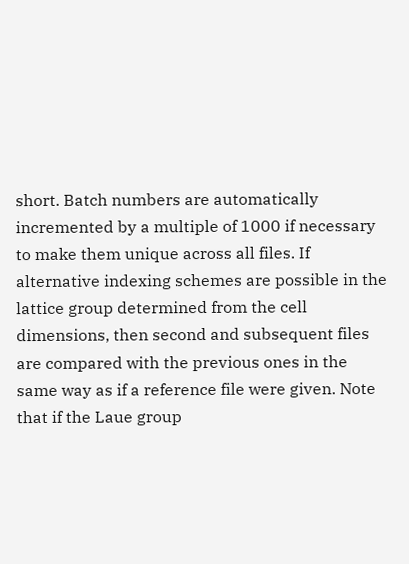short. Batch numbers are automatically incremented by a multiple of 1000 if necessary to make them unique across all files. If alternative indexing schemes are possible in the lattice group determined from the cell dimensions, then second and subsequent files are compared with the previous ones in the same way as if a reference file were given. Note that if the Laue group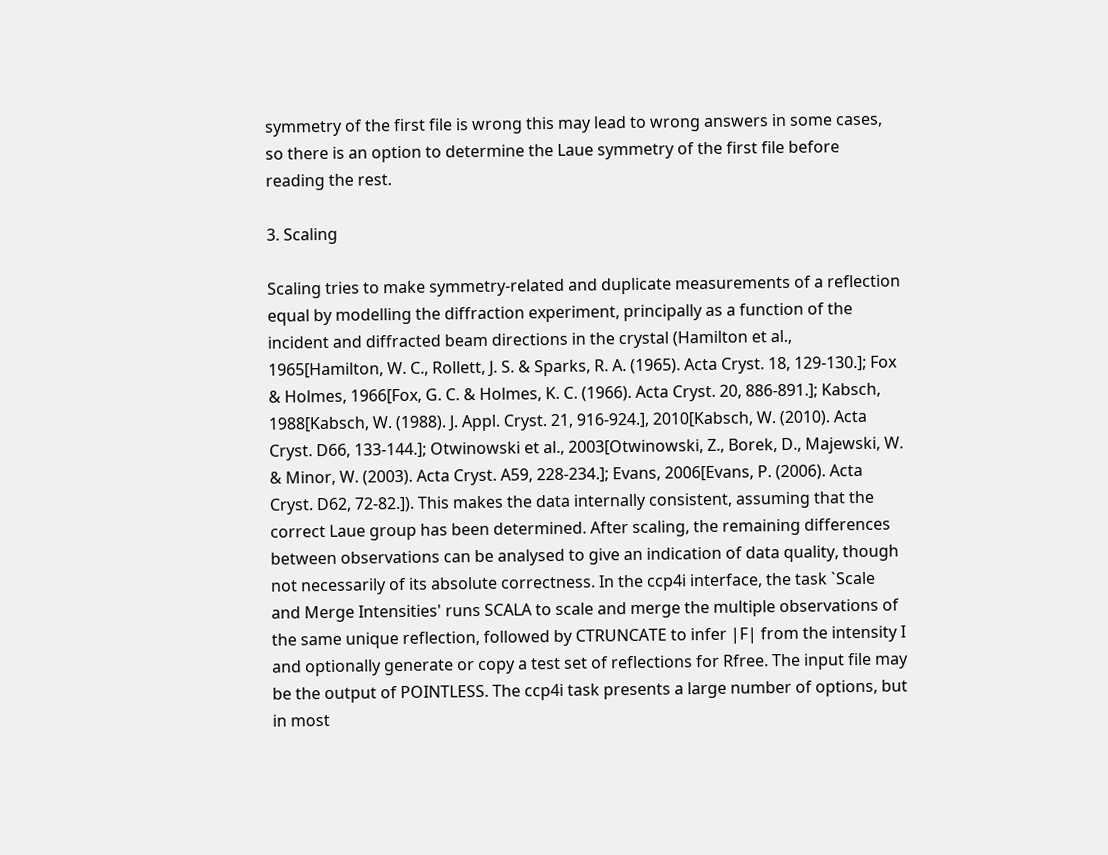symmetry of the first file is wrong this may lead to wrong answers in some cases, so there is an option to determine the Laue symmetry of the first file before reading the rest.

3. Scaling

Scaling tries to make symmetry-related and duplicate measurements of a reflection equal by modelling the diffraction experiment, principally as a function of the incident and diffracted beam directions in the crystal (Hamilton et al., 1965[Hamilton, W. C., Rollett, J. S. & Sparks, R. A. (1965). Acta Cryst. 18, 129-130.]; Fox & Holmes, 1966[Fox, G. C. & Holmes, K. C. (1966). Acta Cryst. 20, 886-891.]; Kabsch, 1988[Kabsch, W. (1988). J. Appl. Cryst. 21, 916-924.], 2010[Kabsch, W. (2010). Acta Cryst. D66, 133-144.]; Otwinowski et al., 2003[Otwinowski, Z., Borek, D., Majewski, W. & Minor, W. (2003). Acta Cryst. A59, 228-234.]; Evans, 2006[Evans, P. (2006). Acta Cryst. D62, 72-82.]). This makes the data internally consistent, assuming that the correct Laue group has been determined. After scaling, the remaining differences between observations can be analysed to give an indication of data quality, though not necessarily of its absolute correctness. In the ccp4i interface, the task `Scale and Merge Intensities' runs SCALA to scale and merge the multiple observations of the same unique reflection, followed by CTRUNCATE to infer |F| from the intensity I and optionally generate or copy a test set of reflections for Rfree. The input file may be the output of POINTLESS. The ccp4i task presents a large number of options, but in most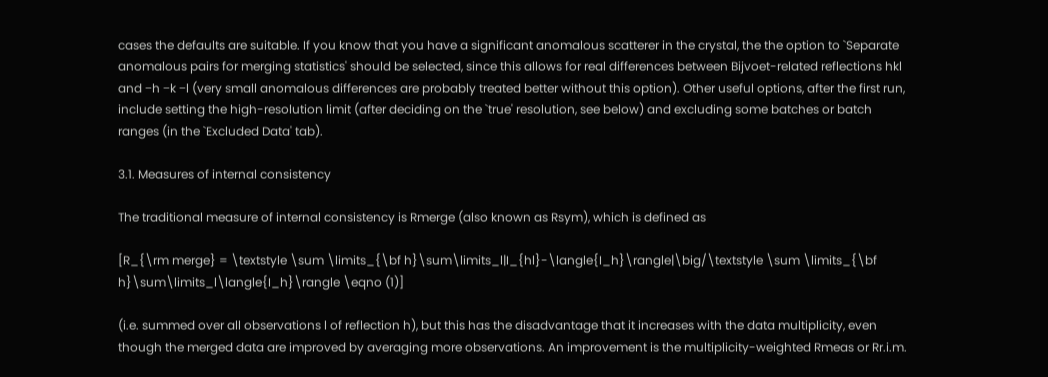cases the defaults are suitable. If you know that you have a significant anomalous scatterer in the crystal, the the option to `Separate anomalous pairs for merging statistics' should be selected, since this allows for real differences between Bijvoet-related reflections hkl and −h −k −l (very small anomalous differences are probably treated better without this option). Other useful options, after the first run, include setting the high-resolution limit (after deciding on the `true' resolution, see below) and excluding some batches or batch ranges (in the `Excluded Data' tab).

3.1. Measures of internal consistency

The traditional measure of internal consistency is Rmerge (also known as Rsym), which is defined as

[R_{\rm merge} = \textstyle \sum \limits_{\bf h}\sum\limits_l|I_{hl}-\langle{I_h}\rangle|\big/\textstyle \sum \limits_{\bf h}\sum\limits_l\langle{I_h}\rangle \eqno (1)]

(i.e. summed over all observations l of reflection h), but this has the disadvantage that it increases with the data multiplicity, even though the merged data are improved by averaging more observations. An improvement is the multiplicity-weighted Rmeas or Rr.i.m.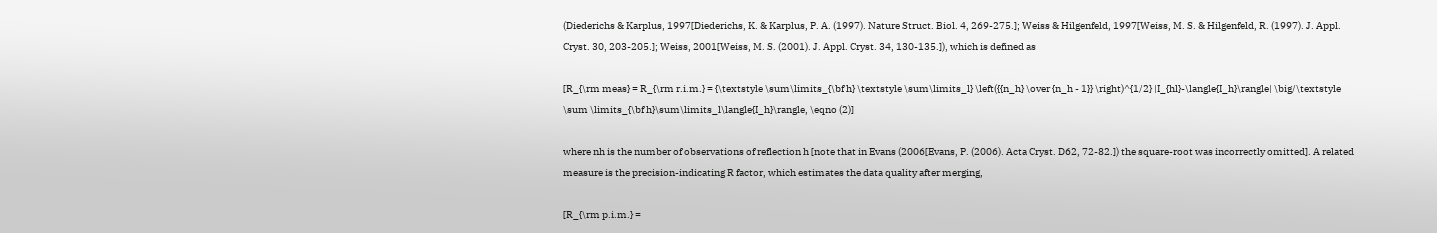(Diederichs & Karplus, 1997[Diederichs, K. & Karplus, P. A. (1997). Nature Struct. Biol. 4, 269-275.]; Weiss & Hilgenfeld, 1997[Weiss, M. S. & Hilgenfeld, R. (1997). J. Appl. Cryst. 30, 203-205.]; Weiss, 2001[Weiss, M. S. (2001). J. Appl. Cryst. 34, 130-135.]), which is defined as

[R_{\rm meas} = R_{\rm r.i.m.} = {\textstyle \sum\limits_{\bf h} \textstyle \sum\limits_l} \left({{n_h} \over {n_h - 1}} \right)^{1/2} |I_{hl}-\langle{I_h}\rangle| \big/\textstyle \sum \limits_{\bf h}\sum\limits_l\langle{I_h}\rangle, \eqno (2)]

where nh is the number of observations of reflection h [note that in Evans (2006[Evans, P. (2006). Acta Cryst. D62, 72-82.]) the square-root was incorrectly omitted]. A related measure is the precision-indicating R factor, which estimates the data quality after merging,

[R_{\rm p.i.m.} =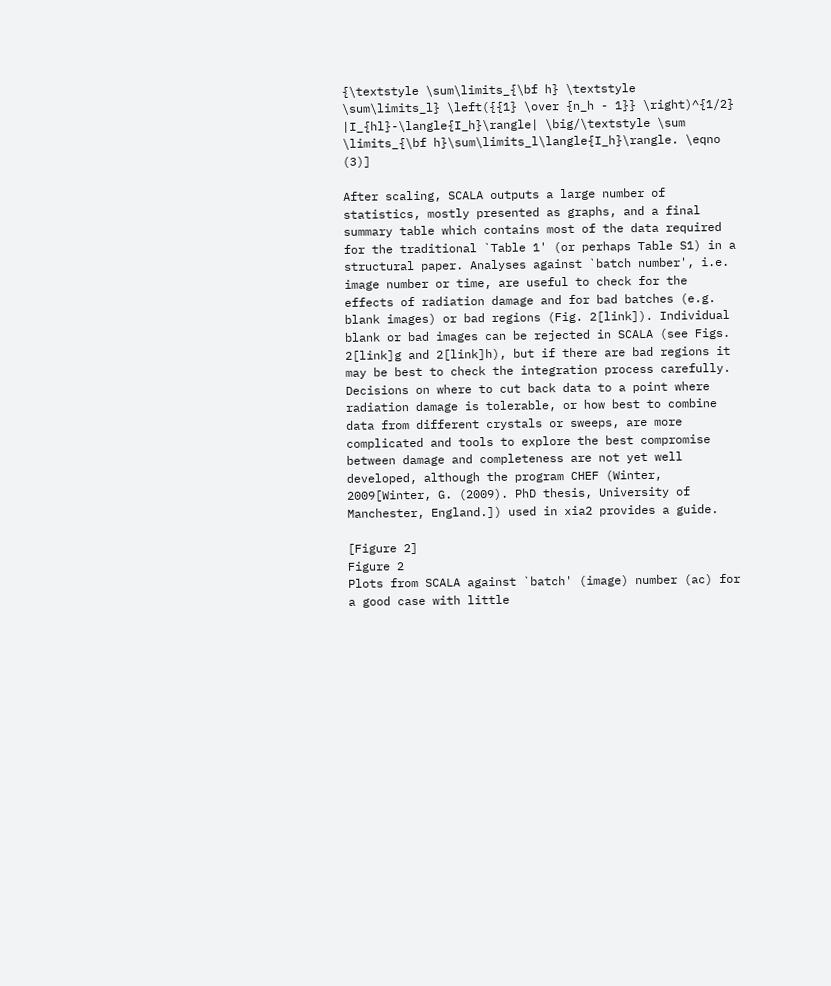{\textstyle \sum\limits_{\bf h} \textstyle \sum\limits_l} \left({{1} \over {n_h - 1}} \right)^{1/2} |I_{hl}-\langle{I_h}\rangle| \big/\textstyle \sum \limits_{\bf h}\sum\limits_l\langle{I_h}\rangle. \eqno (3)]

After scaling, SCALA outputs a large number of statistics, mostly presented as graphs, and a final summary table which contains most of the data required for the traditional `Table 1' (or perhaps Table S1) in a structural paper. Analyses against `batch number', i.e. image number or time, are useful to check for the effects of radiation damage and for bad batches (e.g. blank images) or bad regions (Fig. 2[link]). Individual blank or bad images can be rejected in SCALA (see Figs. 2[link]g and 2[link]h), but if there are bad regions it may be best to check the integration process carefully. Decisions on where to cut back data to a point where radiation damage is tolerable, or how best to combine data from different crystals or sweeps, are more complicated and tools to explore the best compromise between damage and completeness are not yet well developed, although the program CHEF (Winter, 2009[Winter, G. (2009). PhD thesis, University of Manchester, England.]) used in xia2 provides a guide.

[Figure 2]
Figure 2
Plots from SCALA against `batch' (image) number (ac) for a good case with little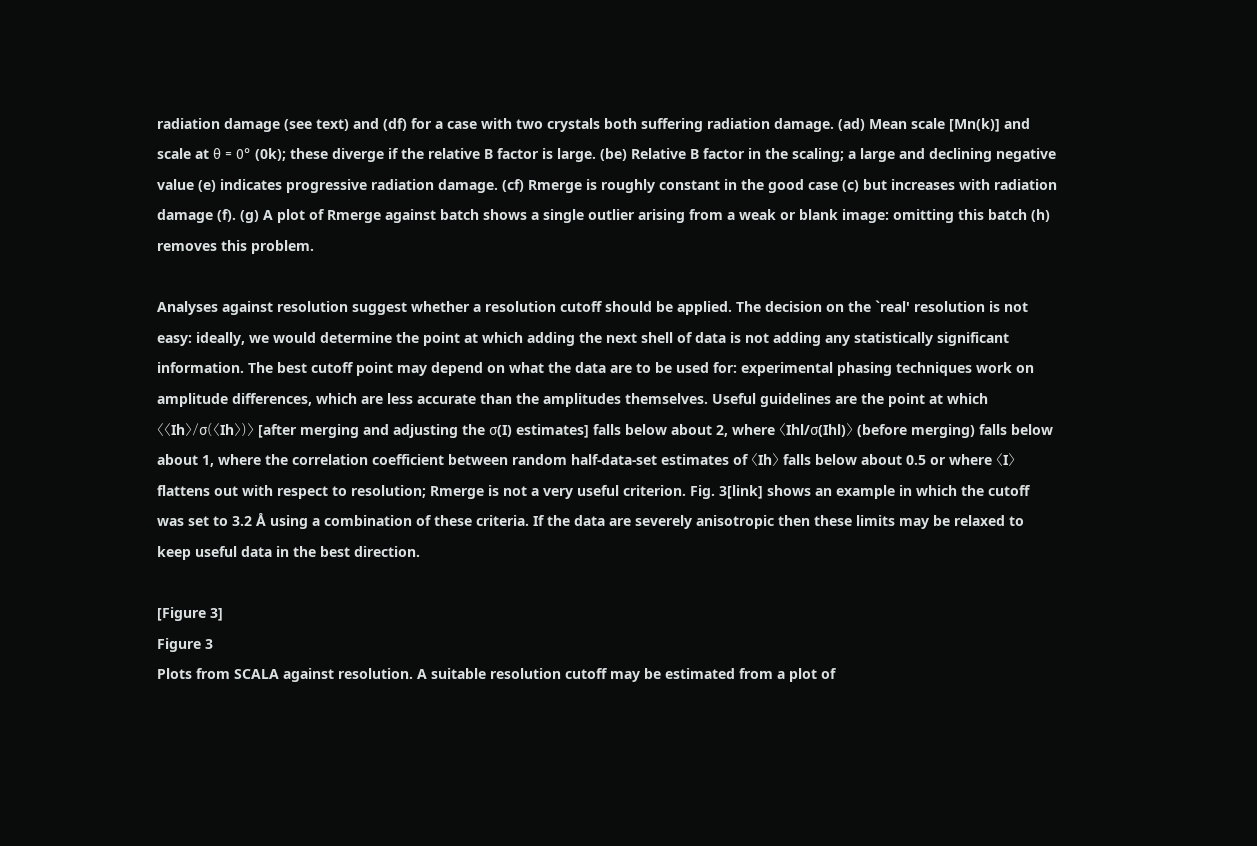radiation damage (see text) and (df) for a case with two crystals both suffering radiation damage. (ad) Mean scale [Mn(k)] and scale at θ = 0° (0k); these diverge if the relative B factor is large. (be) Relative B factor in the scaling; a large and declining negative value (e) indicates progressive radiation damage. (cf) Rmerge is roughly constant in the good case (c) but increases with radiation damage (f). (g) A plot of Rmerge against batch shows a single outlier arising from a weak or blank image: omitting this batch (h) removes this problem.

Analyses against resolution suggest whether a resolution cutoff should be applied. The decision on the `real' resolution is not easy: ideally, we would determine the point at which adding the next shell of data is not adding any statistically significant information. The best cutoff point may depend on what the data are to be used for: experimental phasing techniques work on amplitude differences, which are less accurate than the amplitudes themselves. Useful guidelines are the point at which 〈〈Ih〉/σ(〈Ih〉)〉 [after merging and adjusting the σ(I) estimates] falls below about 2, where 〈Ihl/σ(Ihl)〉 (before merging) falls below about 1, where the correlation coefficient between random half-data-set estimates of 〈Ih〉 falls below about 0.5 or where 〈I〉 flattens out with respect to resolution; Rmerge is not a very useful criterion. Fig. 3[link] shows an example in which the cutoff was set to 3.2 Å using a combination of these criteria. If the data are severely anisotropic then these limits may be relaxed to keep useful data in the best direction.

[Figure 3]
Figure 3
Plots from SCALA against resolution. A suitable resolution cutoff may be estimated from a plot of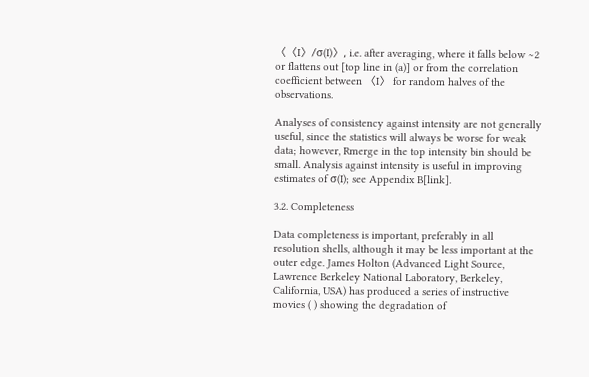〈〈I〉/σ(I)〉, i.e. after averaging, where it falls below ∼2 or flattens out [top line in (a)] or from the correlation coefficient between 〈I〉 for random halves of the observations.

Analyses of consistency against intensity are not generally useful, since the statistics will always be worse for weak data; however, Rmerge in the top intensity bin should be small. Analysis against intensity is useful in improving estimates of σ(I); see Appendix B[link].

3.2. Completeness

Data completeness is important, preferably in all resolution shells, although it may be less important at the outer edge. James Holton (Advanced Light Source, Lawrence Berkeley National Laboratory, Berkeley, California, USA) has produced a series of instructive movies ( ) showing the degradation of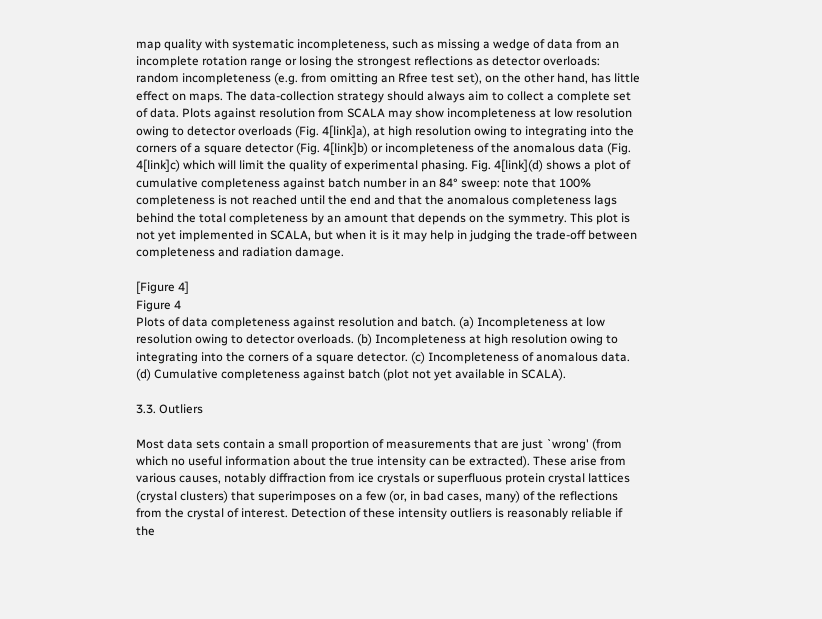map quality with systematic incompleteness, such as missing a wedge of data from an incomplete rotation range or losing the strongest reflections as detector overloads: random incompleteness (e.g. from omitting an Rfree test set), on the other hand, has little effect on maps. The data-collection strategy should always aim to collect a complete set of data. Plots against resolution from SCALA may show incompleteness at low resolution owing to detector overloads (Fig. 4[link]a), at high resolution owing to integrating into the corners of a square detector (Fig. 4[link]b) or incompleteness of the anomalous data (Fig. 4[link]c) which will limit the quality of experimental phasing. Fig. 4[link](d) shows a plot of cumulative completeness against batch number in an 84° sweep: note that 100% completeness is not reached until the end and that the anomalous completeness lags behind the total completeness by an amount that depends on the symmetry. This plot is not yet implemented in SCALA, but when it is it may help in judging the trade-off between completeness and radiation damage.

[Figure 4]
Figure 4
Plots of data completeness against resolution and batch. (a) Incompleteness at low resolution owing to detector overloads. (b) Incompleteness at high resolution owing to integrating into the corners of a square detector. (c) Incompleteness of anomalous data. (d) Cumulative completeness against batch (plot not yet available in SCALA).

3.3. Outliers

Most data sets contain a small proportion of measurements that are just `wrong' (from which no useful information about the true intensity can be extracted). These arise from various causes, notably diffraction from ice crystals or superfluous protein crystal lattices (crystal clusters) that superimposes on a few (or, in bad cases, many) of the reflections from the crystal of interest. Detection of these intensity outliers is reasonably reliable if the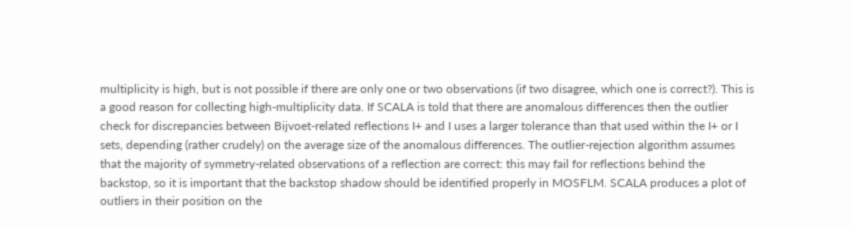multiplicity is high, but is not possible if there are only one or two observations (if two disagree, which one is correct?). This is a good reason for collecting high-multiplicity data. If SCALA is told that there are anomalous differences then the outlier check for discrepancies between Bijvoet-related reflections I+ and I uses a larger tolerance than that used within the I+ or I sets, depending (rather crudely) on the average size of the anomalous differences. The outlier-rejection algorithm assumes that the majority of symmetry-related observations of a reflection are correct: this may fail for reflections behind the backstop, so it is important that the backstop shadow should be identified properly in MOSFLM. SCALA produces a plot of outliers in their position on the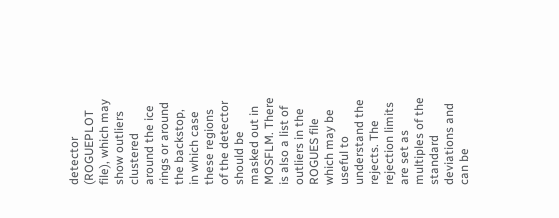detector (ROGUEPLOT file), which may show outliers clustered around the ice rings or around the backstop, in which case these regions of the detector should be masked out in MOSFLM. There is also a list of outliers in the ROGUES file which may be useful to understand the rejects. The rejection limits are set as multiples of the standard deviations and can be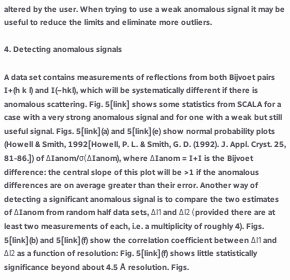altered by the user. When trying to use a weak anomalous signal it may be useful to reduce the limits and eliminate more outliers.

4. Detecting anomalous signals

A data set contains measurements of reflections from both Bijvoet pairs I+(h k l) and I(−hkl), which will be systematically different if there is anomalous scattering. Fig. 5[link] shows some statistics from SCALA for a case with a very strong anomalous signal and for one with a weak but still useful signal. Figs. 5[link](a) and 5[link](e) show normal probability plots (Howell & Smith, 1992[Howell, P. L. & Smith, G. D. (1992). J. Appl. Cryst. 25, 81-86.]) of ΔIanom/σ(ΔIanom), where ΔIanom = I+I is the Bijvoet difference: the central slope of this plot will be >1 if the anomalous differences are on average greater than their error. Another way of detecting a significant anomalous signal is to compare the two estimates of ΔIanom from random half data sets, ΔI1 and ΔI2 (provided there are at least two measurements of each, i.e. a multiplicity of roughly 4). Figs. 5[link](b) and 5[link](f) show the correlation coefficient between ΔI1 and ΔI2 as a function of resolution: Fig. 5[link](f) shows little statistically significance beyond about 4.5 Å resolution. Figs.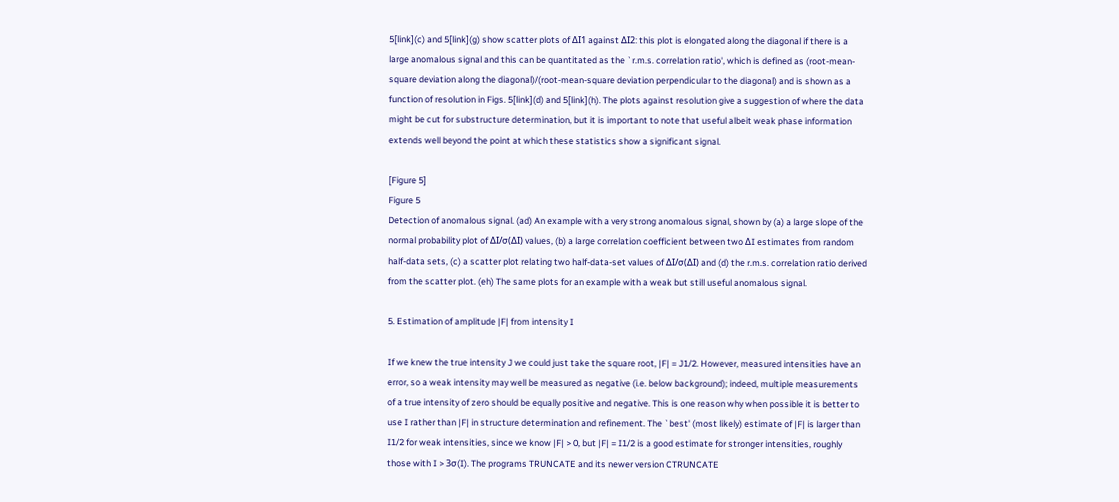5[link](c) and 5[link](g) show scatter plots of ΔI1 against ΔI2: this plot is elongated along the diagonal if there is a large anomalous signal and this can be quantitated as the `r.m.s. correlation ratio', which is defined as (root-mean-square deviation along the diagonal)/(root-mean-square deviation perpendicular to the diagonal) and is shown as a function of resolution in Figs. 5[link](d) and 5[link](h). The plots against resolution give a suggestion of where the data might be cut for substructure determination, but it is important to note that useful albeit weak phase information extends well beyond the point at which these statistics show a significant signal.

[Figure 5]
Figure 5
Detection of anomalous signal. (ad) An example with a very strong anomalous signal, shown by (a) a large slope of the normal probability plot of ΔI/σ(ΔI) values, (b) a large correlation coefficient between two ΔI estimates from random half-data sets, (c) a scatter plot relating two half-data-set values of ΔI/σ(ΔI) and (d) the r.m.s. correlation ratio derived from the scatter plot. (eh) The same plots for an example with a weak but still useful anomalous signal.

5. Estimation of amplitude |F| from intensity I

If we knew the true intensity J we could just take the square root, |F| = J1/2. However, measured intensities have an error, so a weak intensity may well be measured as negative (i.e. below background); indeed, multiple measurements of a true intensity of zero should be equally positive and negative. This is one reason why when possible it is better to use I rather than |F| in structure determination and refinement. The `best' (most likely) estimate of |F| is larger than I1/2 for weak intensities, since we know |F| > 0, but |F| = I1/2 is a good estimate for stronger intensities, roughly those with I > 3σ(I). The programs TRUNCATE and its newer version CTRUNCATE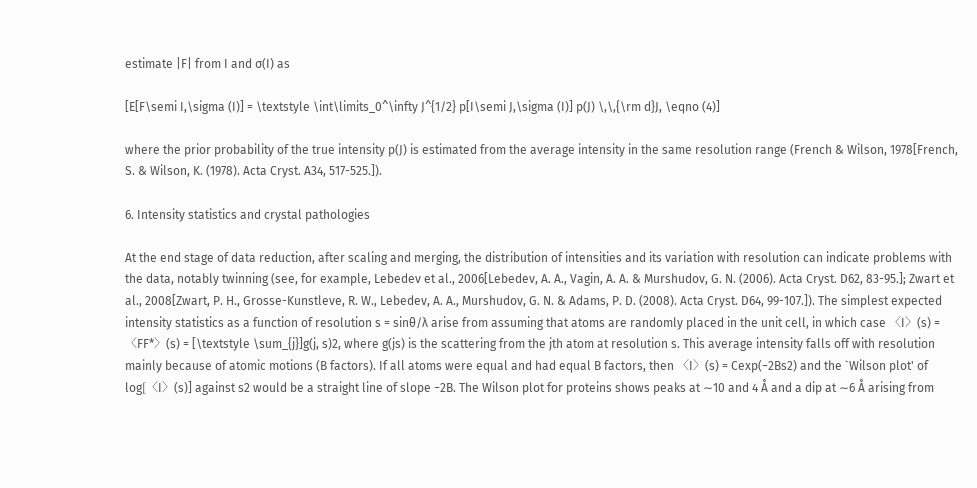estimate |F| from I and σ(I) as

[E[F\semi I,\sigma (I)] = \textstyle \int\limits_0^\infty J^{1/2} p[I\semi J,\sigma (I)] p(J) \,\,{\rm d}J, \eqno (4)]

where the prior probability of the true intensity p(J) is estimated from the average intensity in the same resolution range (French & Wilson, 1978[French, S. & Wilson, K. (1978). Acta Cryst. A34, 517-525.]).

6. Intensity statistics and crystal pathologies

At the end stage of data reduction, after scaling and merging, the distribution of intensities and its variation with resolution can indicate problems with the data, notably twinning (see, for example, Lebedev et al., 2006[Lebedev, A. A., Vagin, A. A. & Murshudov, G. N. (2006). Acta Cryst. D62, 83-95.]; Zwart et al., 2008[Zwart, P. H., Grosse-Kunstleve, R. W., Lebedev, A. A., Murshudov, G. N. & Adams, P. D. (2008). Acta Cryst. D64, 99-107.]). The simplest expected intensity statistics as a function of resolution s = sinθ/λ arise from assuming that atoms are randomly placed in the unit cell, in which case 〈I〉(s) = 〈FF*〉(s) = [\textstyle \sum_{j}]g(j, s)2, where g(js) is the scattering from the jth atom at resolution s. This average intensity falls off with resolution mainly because of atomic motions (B factors). If all atoms were equal and had equal B factors, then 〈I〉(s) = Cexp(−2Bs2) and the `Wilson plot' of log[〈I〉(s)] against s2 would be a straight line of slope −2B. The Wilson plot for proteins shows peaks at ∼10 and 4 Å and a dip at ∼6 Å arising from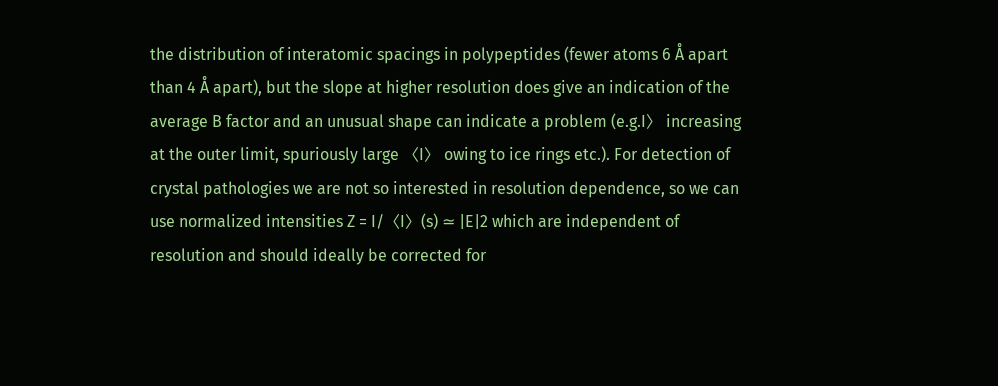the distribution of interatomic spacings in polypeptides (fewer atoms 6 Å apart than 4 Å apart), but the slope at higher resolution does give an indication of the average B factor and an unusual shape can indicate a problem (e.g.I〉 increasing at the outer limit, spuriously large 〈I〉 owing to ice rings etc.). For detection of crystal pathologies we are not so interested in resolution dependence, so we can use normalized intensities Z = I/〈I〉(s) ≃ |E|2 which are independent of resolution and should ideally be corrected for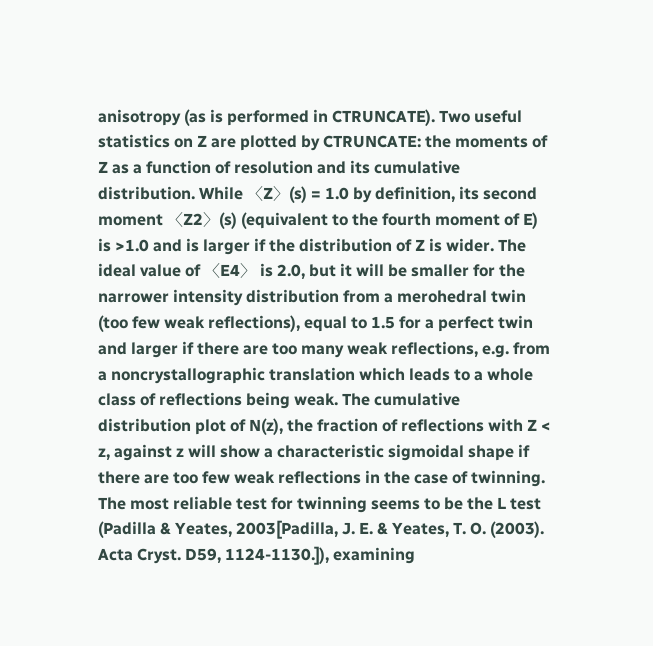anisotropy (as is performed in CTRUNCATE). Two useful statistics on Z are plotted by CTRUNCATE: the moments of Z as a function of resolution and its cumulative distribution. While 〈Z〉(s) = 1.0 by definition, its second moment 〈Z2〉(s) (equivalent to the fourth moment of E) is >1.0 and is larger if the distribution of Z is wider. The ideal value of 〈E4〉 is 2.0, but it will be smaller for the narrower intensity distribution from a merohedral twin (too few weak reflections), equal to 1.5 for a perfect twin and larger if there are too many weak reflections, e.g. from a noncrystallographic translation which leads to a whole class of reflections being weak. The cumulative distribution plot of N(z), the fraction of reflections with Z < z, against z will show a characteristic sigmoidal shape if there are too few weak reflections in the case of twinning. The most reliable test for twinning seems to be the L test (Padilla & Yeates, 2003[Padilla, J. E. & Yeates, T. O. (2003). Acta Cryst. D59, 1124-1130.]), examining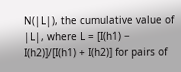N(|L|), the cumulative value of |L|, where L = [I(h1) − I(h2)]/[I(h1) + I(h2)] for pairs of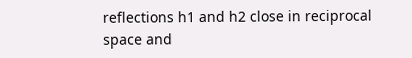reflections h1 and h2 close in reciprocal space and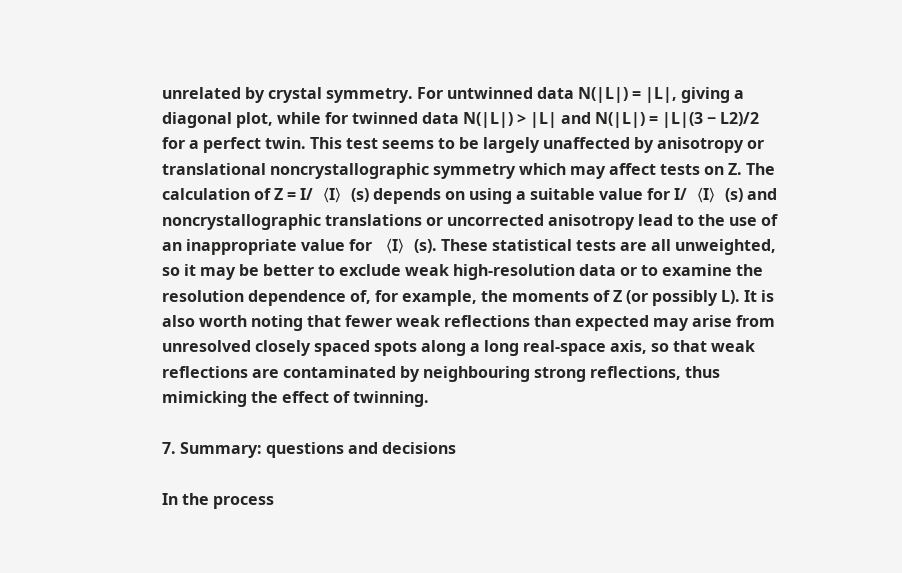unrelated by crystal symmetry. For untwinned data N(|L|) = |L|, giving a diagonal plot, while for twinned data N(|L|) > |L| and N(|L|) = |L|(3 − L2)/2 for a perfect twin. This test seems to be largely unaffected by anisotropy or translational noncrystallographic symmetry which may affect tests on Z. The calculation of Z = I/〈I〉(s) depends on using a suitable value for I/〈I〉(s) and noncrystallographic translations or uncorrected anisotropy lead to the use of an inappropriate value for 〈I〉(s). These statistical tests are all unweighted, so it may be better to exclude weak high-resolution data or to examine the resolution dependence of, for example, the moments of Z (or possibly L). It is also worth noting that fewer weak reflections than expected may arise from unresolved closely spaced spots along a long real-space axis, so that weak reflections are contaminated by neighbouring strong reflections, thus mimicking the effect of twinning.

7. Summary: questions and decisions

In the process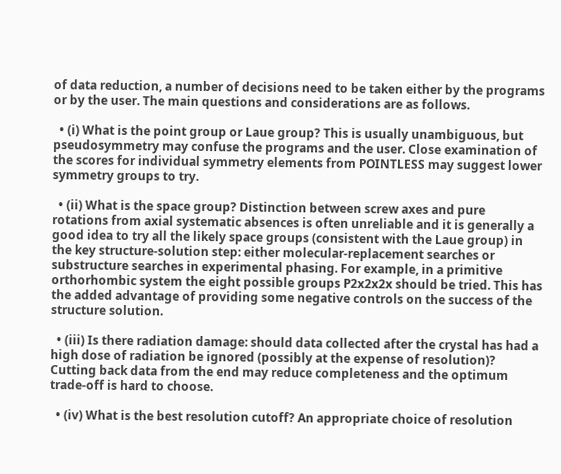of data reduction, a number of decisions need to be taken either by the programs or by the user. The main questions and considerations are as follows.

  • (i) What is the point group or Laue group? This is usually unambiguous, but pseudosymmetry may confuse the programs and the user. Close examination of the scores for individual symmetry elements from POINTLESS may suggest lower symmetry groups to try.

  • (ii) What is the space group? Distinction between screw axes and pure rotations from axial systematic absences is often unreliable and it is generally a good idea to try all the likely space groups (consistent with the Laue group) in the key structure-solution step: either molecular-replacement searches or substructure searches in experimental phasing. For example, in a primitive orthorhombic system the eight possible groups P2x2x2x should be tried. This has the added advantage of providing some negative controls on the success of the structure solution.

  • (iii) Is there radiation damage: should data collected after the crystal has had a high dose of radiation be ignored (possibly at the expense of resolution)? Cutting back data from the end may reduce completeness and the optimum trade-off is hard to choose.

  • (iv) What is the best resolution cutoff? An appropriate choice of resolution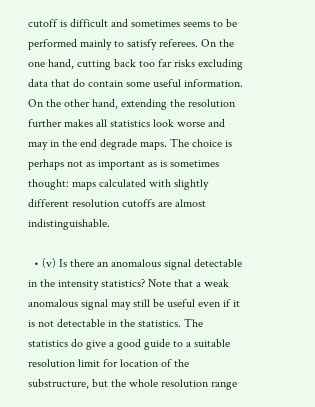cutoff is difficult and sometimes seems to be performed mainly to satisfy referees. On the one hand, cutting back too far risks excluding data that do contain some useful information. On the other hand, extending the resolution further makes all statistics look worse and may in the end degrade maps. The choice is perhaps not as important as is sometimes thought: maps calculated with slightly different resolution cutoffs are almost indistinguishable.

  • (v) Is there an anomalous signal detectable in the intensity statistics? Note that a weak anomalous signal may still be useful even if it is not detectable in the statistics. The statistics do give a good guide to a suitable resolution limit for location of the substructure, but the whole resolution range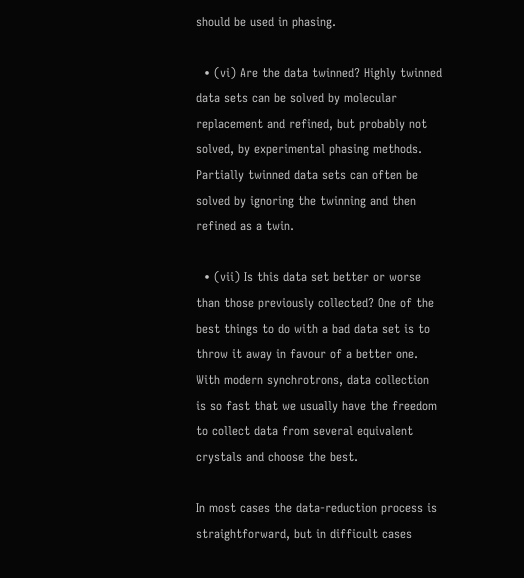should be used in phasing.

  • (vi) Are the data twinned? Highly twinned data sets can be solved by molecular replacement and refined, but probably not solved, by experimental phasing methods. Partially twinned data sets can often be solved by ignoring the twinning and then refined as a twin.

  • (vii) Is this data set better or worse than those previously collected? One of the best things to do with a bad data set is to throw it away in favour of a better one. With modern synchrotrons, data collection is so fast that we usually have the freedom to collect data from several equivalent crystals and choose the best.

In most cases the data-reduction process is straightforward, but in difficult cases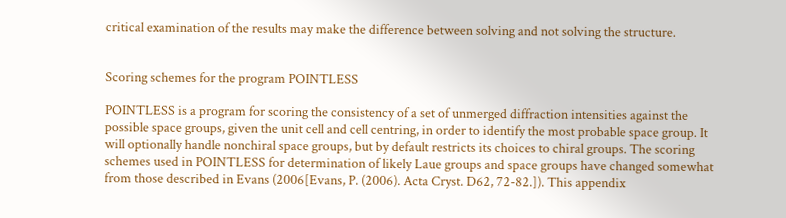critical examination of the results may make the difference between solving and not solving the structure.


Scoring schemes for the program POINTLESS

POINTLESS is a program for scoring the consistency of a set of unmerged diffraction intensities against the possible space groups, given the unit cell and cell centring, in order to identify the most probable space group. It will optionally handle nonchiral space groups, but by default restricts its choices to chiral groups. The scoring schemes used in POINTLESS for determination of likely Laue groups and space groups have changed somewhat from those described in Evans (2006[Evans, P. (2006). Acta Cryst. D62, 72-82.]). This appendix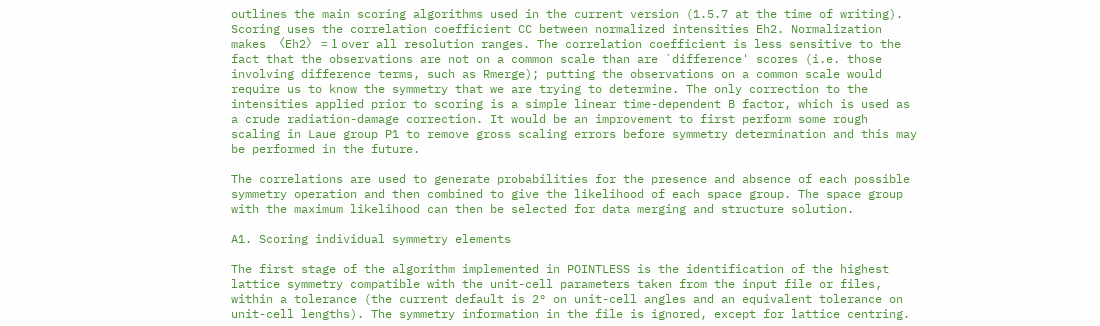outlines the main scoring algorithms used in the current version (1.5.7 at the time of writing). Scoring uses the correlation coefficient CC between normalized intensities Eh2. Normalization makes 〈Eh2〉 = 1 over all resolution ranges. The correlation coefficient is less sensitive to the fact that the observations are not on a common scale than are `difference' scores (i.e. those involving difference terms, such as Rmerge); putting the observations on a common scale would require us to know the symmetry that we are trying to determine. The only correction to the intensities applied prior to scoring is a simple linear time-dependent B factor, which is used as a crude radiation-damage correction. It would be an improvement to first perform some rough scaling in Laue group P1 to remove gross scaling errors before symmetry determination and this may be performed in the future.

The correlations are used to generate probabilities for the presence and absence of each possible symmetry operation and then combined to give the likelihood of each space group. The space group with the maximum likelihood can then be selected for data merging and structure solution.

A1. Scoring individual symmetry elements

The first stage of the algorithm implemented in POINTLESS is the identification of the highest lattice symmetry compatible with the unit-cell parameters taken from the input file or files, within a tolerance (the current default is 2° on unit-cell angles and an equivalent tolerance on unit-cell lengths). The symmetry information in the file is ignored, except for lattice centring.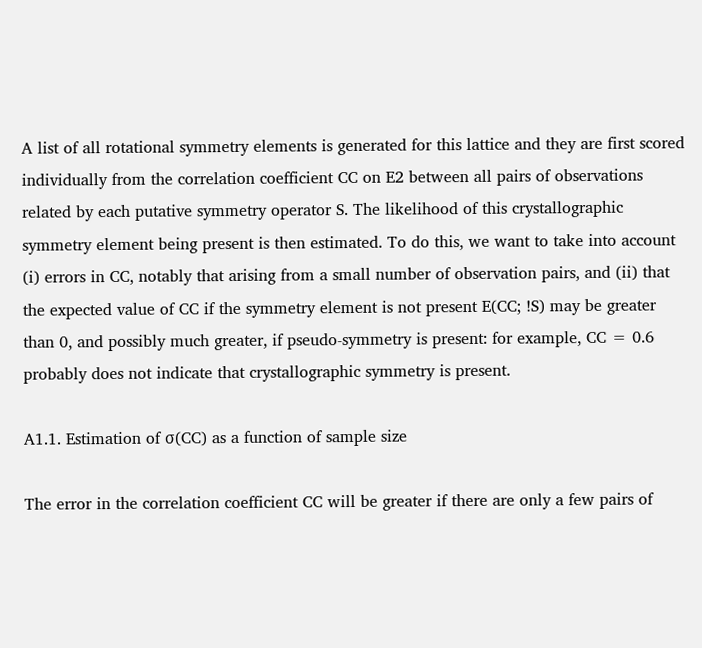A list of all rotational symmetry elements is generated for this lattice and they are first scored individually from the correlation coefficient CC on E2 between all pairs of observations related by each putative symmetry operator S. The likelihood of this crystallographic symmetry element being present is then estimated. To do this, we want to take into account (i) errors in CC, notably that arising from a small number of observation pairs, and (ii) that the expected value of CC if the symmetry element is not present E(CC; !S) may be greater than 0, and possibly much greater, if pseudo-symmetry is present: for example, CC = 0.6 probably does not indicate that crystallographic symmetry is present.

A1.1. Estimation of σ(CC) as a function of sample size

The error in the correlation coefficient CC will be greater if there are only a few pairs of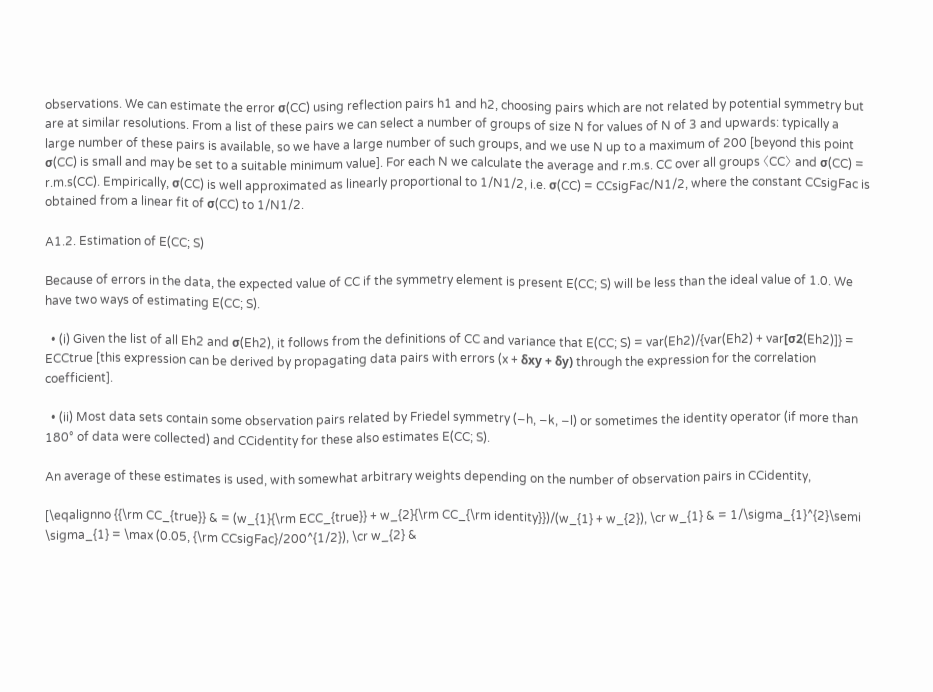observations. We can estimate the error σ(CC) using reflection pairs h1 and h2, choosing pairs which are not related by potential symmetry but are at similar resolutions. From a list of these pairs we can select a number of groups of size N for values of N of 3 and upwards: typically a large number of these pairs is available, so we have a large number of such groups, and we use N up to a maximum of 200 [beyond this point σ(CC) is small and may be set to a suitable minimum value]. For each N we calculate the average and r.m.s. CC over all groups 〈CC〉 and σ(CC) = r.m.s(CC). Empirically, σ(CC) is well approximated as linearly proportional to 1/N1/2, i.e. σ(CC) = CCsigFac/N1/2, where the constant CCsigFac is obtained from a linear fit of σ(CC) to 1/N1/2.

A1.2. Estimation of E(CC; S)

Because of errors in the data, the expected value of CC if the symmetry element is present E(CC; S) will be less than the ideal value of 1.0. We have two ways of estimating E(CC; S).

  • (i) Given the list of all Eh2 and σ(Eh2), it follows from the definitions of CC and variance that E(CC; S) = var(Eh2)/{var(Eh2) + var[σ2(Eh2)]} = ECCtrue [this expression can be derived by propagating data pairs with errors (x + δxy + δy) through the expression for the correlation coefficient].

  • (ii) Most data sets contain some observation pairs related by Friedel symmetry (−h, −k, −l) or sometimes the identity operator (if more than 180° of data were collected) and CCidentity for these also estimates E(CC; S).

An average of these estimates is used, with somewhat arbitrary weights depending on the number of observation pairs in CCidentity,

[\eqalignno {{\rm CC_{true}} & = (w_{1}{\rm ECC_{true}} + w_{2}{\rm CC_{\rm identity}})/(w_{1} + w_{2}), \cr w_{1} & = 1/\sigma_{1}^{2}\semi \sigma_{1} = \max (0.05, {\rm CCsigFac}/200^{1/2}), \cr w_{2} &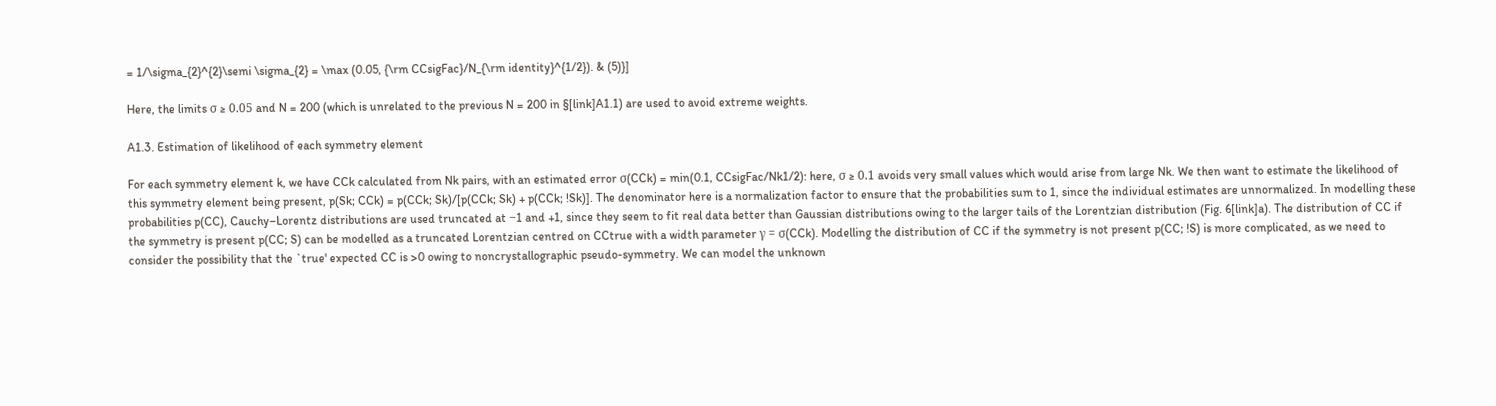= 1/\sigma_{2}^{2}\semi \sigma_{2} = \max (0.05, {\rm CCsigFac}/N_{\rm identity}^{1/2}). & (5)}]

Here, the limits σ ≥ 0.05 and N = 200 (which is unrelated to the previous N = 200 in §[link]A1.1) are used to avoid extreme weights.

A1.3. Estimation of likelihood of each symmetry element

For each symmetry element k, we have CCk calculated from Nk pairs, with an estimated error σ(CCk) = min(0.1, CCsigFac/Nk1/2): here, σ ≥ 0.1 avoids very small values which would arise from large Nk. We then want to estimate the likelihood of this symmetry element being present, p(Sk; CCk) = p(CCk; Sk)/[p(CCk; Sk) + p(CCk; !Sk)]. The denominator here is a normalization factor to ensure that the probabilities sum to 1, since the individual estimates are unnormalized. In modelling these probabilities p(CC), Cauchy–Lorentz distributions are used truncated at −1 and +1, since they seem to fit real data better than Gaussian distributions owing to the larger tails of the Lorentzian distribution (Fig. 6[link]a). The distribution of CC if the symmetry is present p(CC; S) can be modelled as a truncated Lorentzian centred on CCtrue with a width parameter γ = σ(CCk). Modelling the distribution of CC if the symmetry is not present p(CC; !S) is more complicated, as we need to consider the possibility that the `true' expected CC is >0 owing to noncrystallographic pseudo-symmetry. We can model the unknown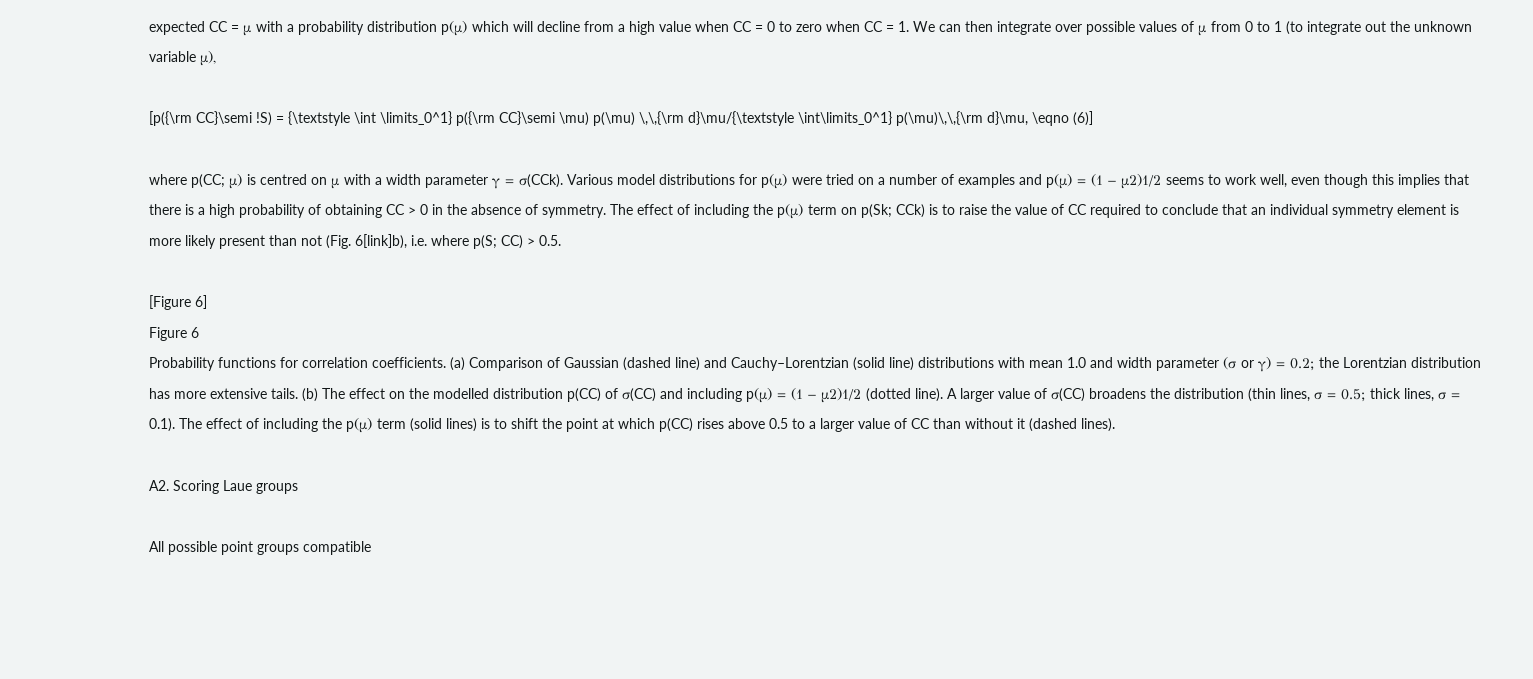expected CC = μ with a probability distribution p(μ) which will decline from a high value when CC = 0 to zero when CC = 1. We can then integrate over possible values of μ from 0 to 1 (to integrate out the unknown variable μ),

[p({\rm CC}\semi !S) = {\textstyle \int \limits_0^1} p({\rm CC}\semi \mu) p(\mu) \,\,{\rm d}\mu/{\textstyle \int\limits_0^1} p(\mu)\,\,{\rm d}\mu, \eqno (6)]

where p(CC; μ) is centred on μ with a width parameter γ = σ(CCk). Various model distributions for p(μ) were tried on a number of examples and p(μ) = (1 − μ2)1/2 seems to work well, even though this implies that there is a high probability of obtaining CC > 0 in the absence of symmetry. The effect of including the p(μ) term on p(Sk; CCk) is to raise the value of CC required to conclude that an individual symmetry element is more likely present than not (Fig. 6[link]b), i.e. where p(S; CC) > 0.5.

[Figure 6]
Figure 6
Probability functions for correlation coefficients. (a) Comparison of Gaussian (dashed line) and Cauchy–Lorentzian (solid line) distributions with mean 1.0 and width parameter (σ or γ) = 0.2; the Lorentzian distribution has more extensive tails. (b) The effect on the modelled distribution p(CC) of σ(CC) and including p(μ) = (1 − μ2)1/2 (dotted line). A larger value of σ(CC) broadens the distribution (thin lines, σ = 0.5; thick lines, σ = 0.1). The effect of including the p(μ) term (solid lines) is to shift the point at which p(CC) rises above 0.5 to a larger value of CC than without it (dashed lines).

A2. Scoring Laue groups

All possible point groups compatible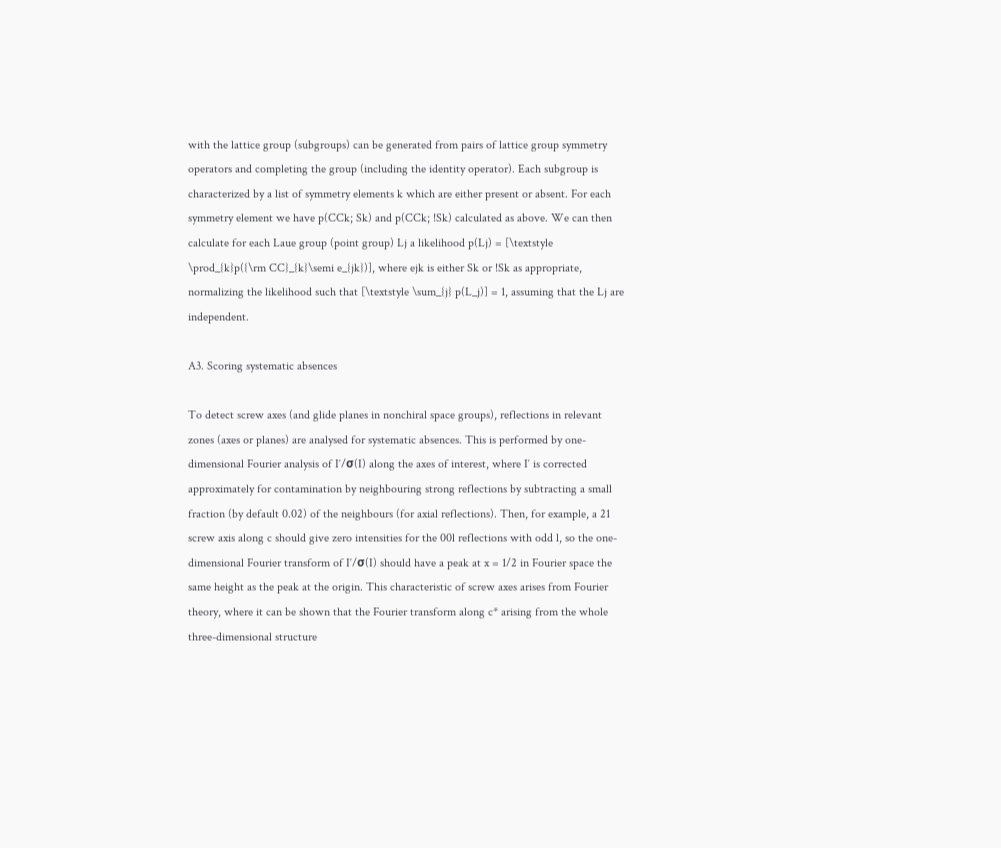with the lattice group (subgroups) can be generated from pairs of lattice group symmetry operators and completing the group (including the identity operator). Each subgroup is characterized by a list of symmetry elements k which are either present or absent. For each symmetry element we have p(CCk; Sk) and p(CCk; !Sk) calculated as above. We can then calculate for each Laue group (point group) Lj a likelihood p(Lj) = [\textstyle \prod_{k}p({\rm CC}_{k}\semi e_{jk})], where ejk is either Sk or !Sk as appropriate, normalizing the likelihood such that [\textstyle \sum_{j} p(L_j)] = 1, assuming that the Lj are independent.

A3. Scoring systematic absences

To detect screw axes (and glide planes in nonchiral space groups), reflections in relevant zones (axes or planes) are analysed for systematic absences. This is performed by one-dimensional Fourier analysis of I′/σ(I) along the axes of interest, where I′ is corrected approximately for contamination by neighbouring strong reflections by subtracting a small fraction (by default 0.02) of the neighbours (for axial reflections). Then, for example, a 21 screw axis along c should give zero intensities for the 00l reflections with odd l, so the one-dimensional Fourier transform of I′/σ(I) should have a peak at x = 1/2 in Fourier space the same height as the peak at the origin. This characteristic of screw axes arises from Fourier theory, where it can be shown that the Fourier transform along c* arising from the whole three-dimensional structure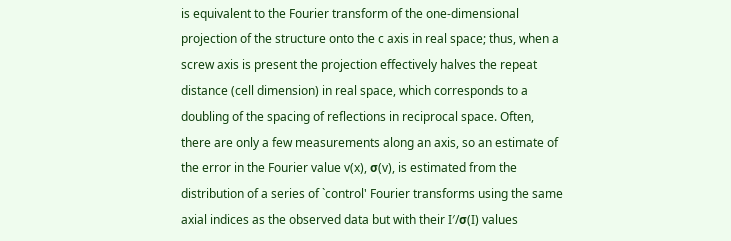is equivalent to the Fourier transform of the one-dimensional projection of the structure onto the c axis in real space; thus, when a screw axis is present the projection effectively halves the repeat distance (cell dimension) in real space, which corresponds to a doubling of the spacing of reflections in reciprocal space. Often, there are only a few measurements along an axis, so an estimate of the error in the Fourier value v(x), σ(v), is estimated from the distribution of a series of `control' Fourier transforms using the same axial indices as the observed data but with their I′/σ(I) values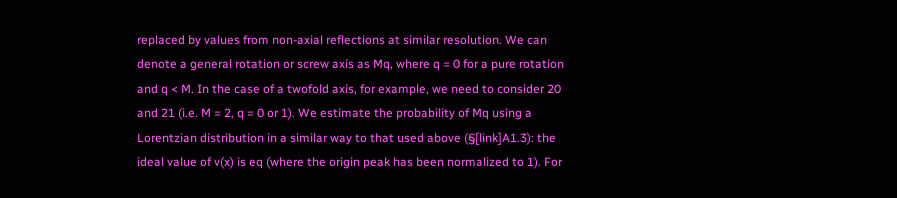replaced by values from non-axial reflections at similar resolution. We can denote a general rotation or screw axis as Mq, where q = 0 for a pure rotation and q < M. In the case of a twofold axis, for example, we need to consider 20 and 21 (i.e. M = 2, q = 0 or 1). We estimate the probability of Mq using a Lorentzian distribution in a similar way to that used above (§[link]A1.3): the ideal value of v(x) is eq (where the origin peak has been normalized to 1). For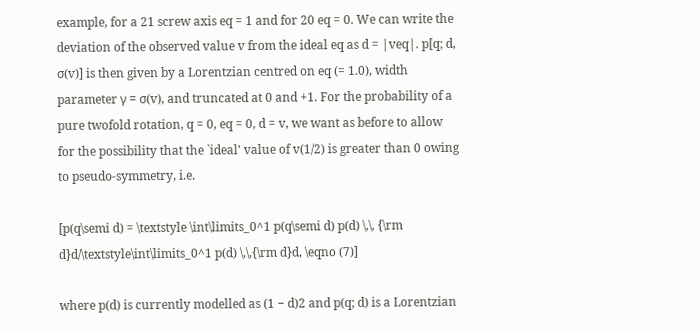example, for a 21 screw axis eq = 1 and for 20 eq = 0. We can write the deviation of the observed value v from the ideal eq as d = |veq|. p[q; d, σ(v)] is then given by a Lorentzian centred on eq (= 1.0), width parameter γ = σ(v), and truncated at 0 and +1. For the probability of a pure twofold rotation, q = 0, eq = 0, d = v, we want as before to allow for the possibility that the `ideal' value of v(1/2) is greater than 0 owing to pseudo-symmetry, i.e.

[p(q\semi d) = \textstyle \int\limits_0^1 p(q\semi d) p(d) \,\, {\rm d}d/\textstyle\int\limits_0^1 p(d) \,\,{\rm d}d, \eqno (7)]

where p(d) is currently modelled as (1 − d)2 and p(q; d) is a Lorentzian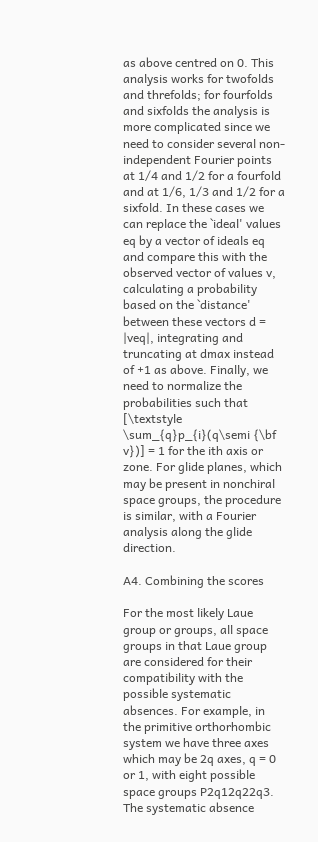as above centred on 0. This analysis works for twofolds and threfolds; for fourfolds and sixfolds the analysis is more complicated since we need to consider several non-independent Fourier points at 1/4 and 1/2 for a fourfold and at 1/6, 1/3 and 1/2 for a sixfold. In these cases we can replace the `ideal' values eq by a vector of ideals eq and compare this with the observed vector of values v, calculating a probability based on the `distance' between these vectors d = |veq|, integrating and truncating at dmax instead of +1 as above. Finally, we need to normalize the probabilities such that [\textstyle \sum_{q}p_{i}(q\semi {\bf v})] = 1 for the ith axis or zone. For glide planes, which may be present in nonchiral space groups, the procedure is similar, with a Fourier analysis along the glide direction.

A4. Combining the scores

For the most likely Laue group or groups, all space groups in that Laue group are considered for their compatibility with the possible systematic absences. For example, in the primitive orthorhombic system we have three axes which may be 2q axes, q = 0 or 1, with eight possible space groups P2q12q22q3. The systematic absence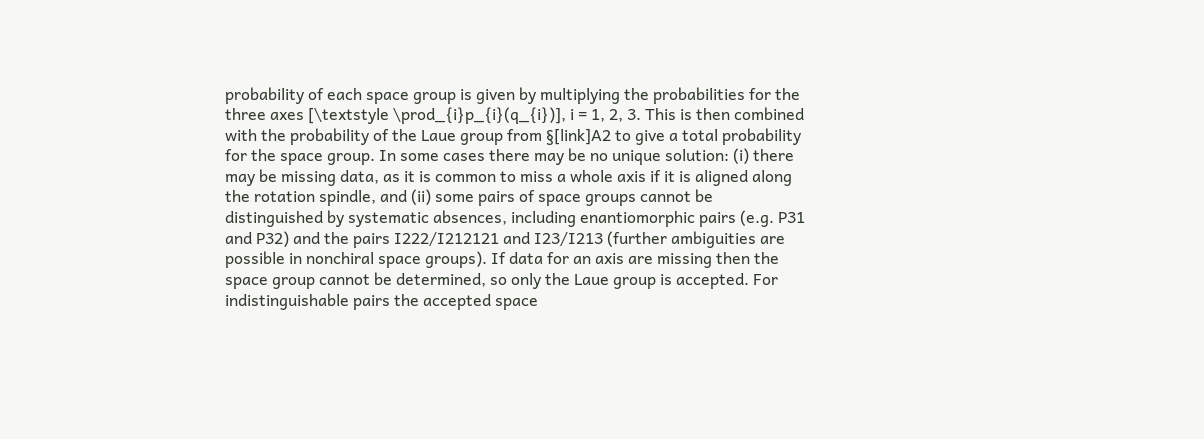probability of each space group is given by multiplying the probabilities for the three axes [\textstyle \prod_{i}p_{i}(q_{i})], i = 1, 2, 3. This is then combined with the probability of the Laue group from §[link]A2 to give a total probability for the space group. In some cases there may be no unique solution: (i) there may be missing data, as it is common to miss a whole axis if it is aligned along the rotation spindle, and (ii) some pairs of space groups cannot be distinguished by systematic absences, including enantiomorphic pairs (e.g. P31 and P32) and the pairs I222/I212121 and I23/I213 (further ambiguities are possible in nonchiral space groups). If data for an axis are missing then the space group cannot be determined, so only the Laue group is accepted. For indistinguishable pairs the accepted space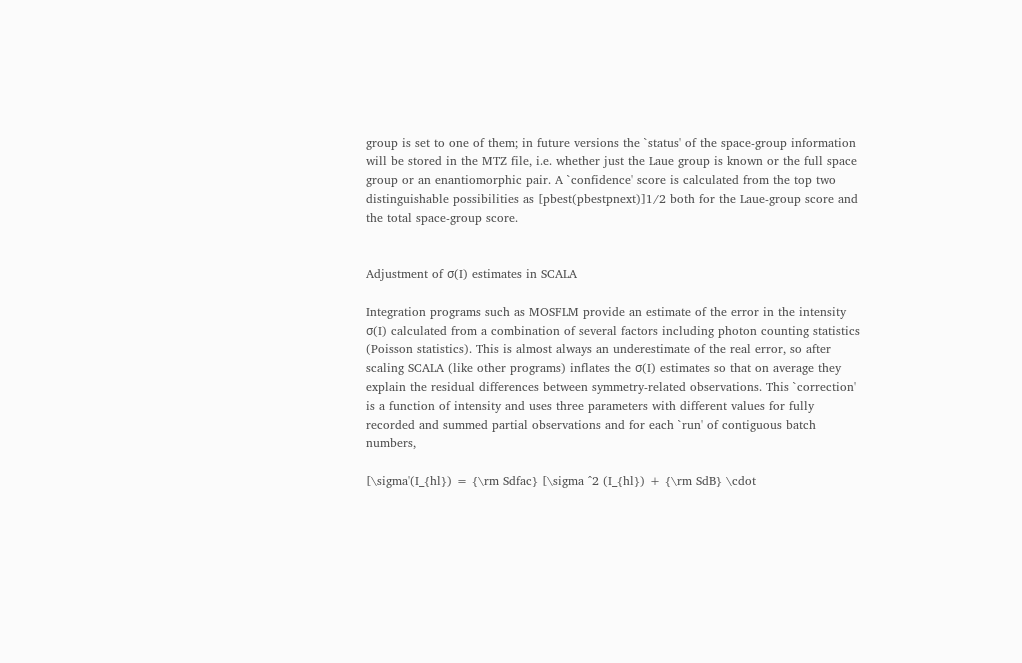group is set to one of them; in future versions the `status' of the space-group information will be stored in the MTZ file, i.e. whether just the Laue group is known or the full space group or an enantiomorphic pair. A `confidence' score is calculated from the top two distinguishable possibilities as [pbest(pbestpnext)]1/2 both for the Laue-group score and the total space-group score.


Adjustment of σ(I) estimates in SCALA

Integration programs such as MOSFLM provide an estimate of the error in the intensity σ(I) calculated from a combination of several factors including photon counting statistics (Poisson statistics). This is almost always an underestimate of the real error, so after scaling SCALA (like other programs) inflates the σ(I) estimates so that on average they explain the residual differences between symmetry-related observations. This `correction' is a function of intensity and uses three parameters with different values for fully recorded and summed partial observations and for each `run' of contiguous batch numbers,

[\sigma'(I_{hl}) = {\rm Sdfac} [\sigma ^2 (I_{hl}) + {\rm SdB} \cdot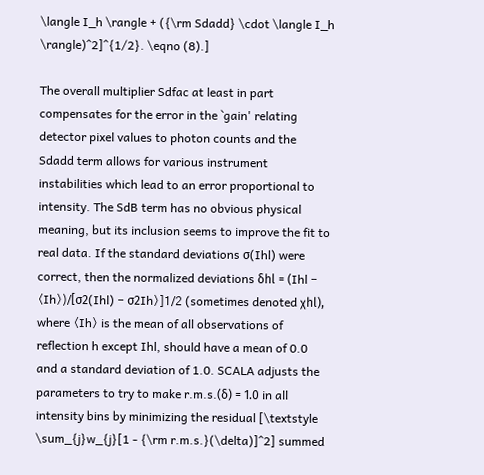\langle I_h \rangle + ({\rm Sdadd} \cdot \langle I_h \rangle)^2]^{1/2}. \eqno (8).]

The overall multiplier Sdfac at least in part compensates for the error in the `gain' relating detector pixel values to photon counts and the Sdadd term allows for various instrument instabilities which lead to an error proportional to intensity. The SdB term has no obvious physical meaning, but its inclusion seems to improve the fit to real data. If the standard deviations σ(Ihl) were correct, then the normalized deviations δhl = (Ihl − 〈Ih〉)/[σ2(Ihl) − σ2Ih〉]1/2 (sometimes denoted χhl), where 〈Ih〉 is the mean of all observations of reflection h except Ihl, should have a mean of 0.0 and a standard deviation of 1.0. SCALA adjusts the parameters to try to make r.m.s.(δ) = 1.0 in all intensity bins by minimizing the residual [\textstyle \sum_{j}w_{j}[1 - {\rm r.m.s.}(\delta)]^2] summed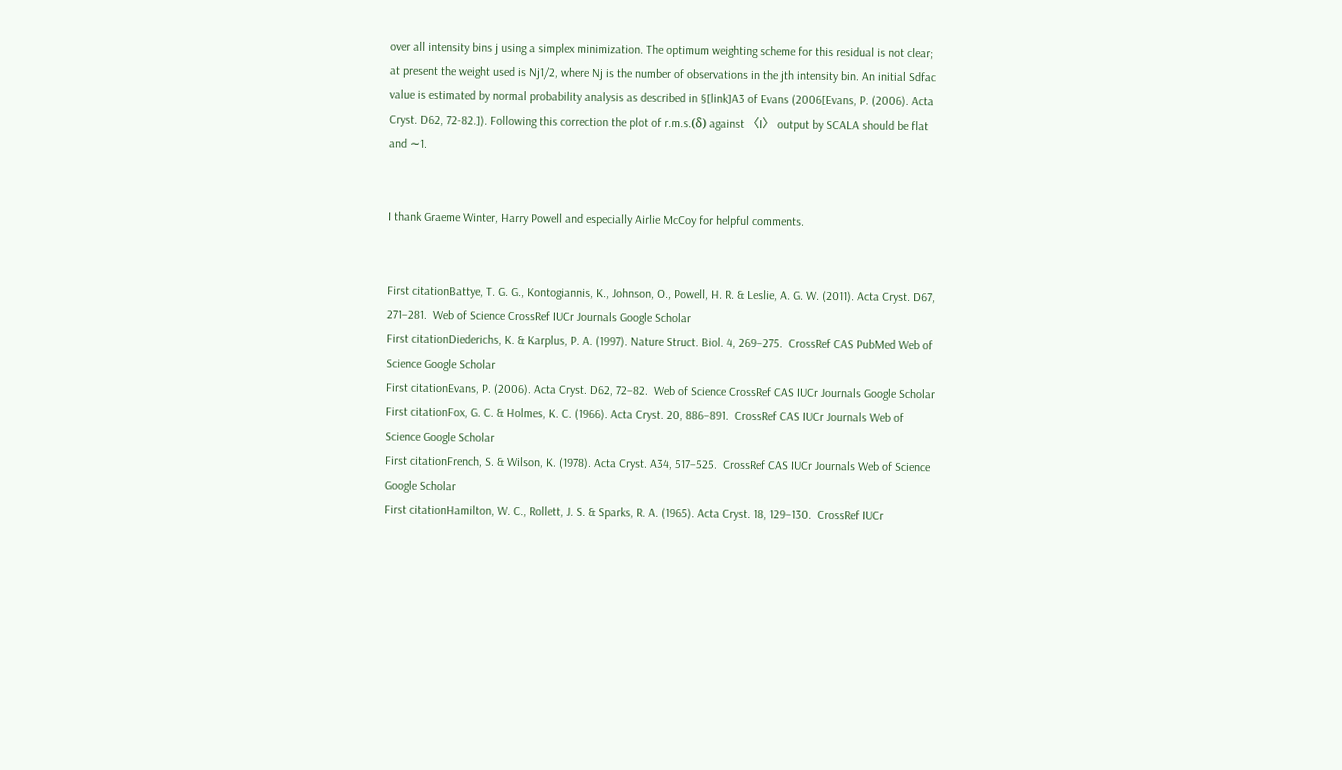over all intensity bins j using a simplex minimization. The optimum weighting scheme for this residual is not clear; at present the weight used is Nj1/2, where Nj is the number of observations in the jth intensity bin. An initial Sdfac value is estimated by normal probability analysis as described in §[link]A3 of Evans (2006[Evans, P. (2006). Acta Cryst. D62, 72-82.]). Following this correction the plot of r.m.s.(δ) against 〈I〉 output by SCALA should be flat and ∼1.


I thank Graeme Winter, Harry Powell and especially Airlie McCoy for helpful comments.


First citationBattye, T. G. G., Kontogiannis, K., Johnson, O., Powell, H. R. & Leslie, A. G. W. (2011). Acta Cryst. D67, 271–281.  Web of Science CrossRef IUCr Journals Google Scholar
First citationDiederichs, K. & Karplus, P. A. (1997). Nature Struct. Biol. 4, 269–275.  CrossRef CAS PubMed Web of Science Google Scholar
First citationEvans, P. (2006). Acta Cryst. D62, 72–82.  Web of Science CrossRef CAS IUCr Journals Google Scholar
First citationFox, G. C. & Holmes, K. C. (1966). Acta Cryst. 20, 886–891.  CrossRef CAS IUCr Journals Web of Science Google Scholar
First citationFrench, S. & Wilson, K. (1978). Acta Cryst. A34, 517–525.  CrossRef CAS IUCr Journals Web of Science Google Scholar
First citationHamilton, W. C., Rollett, J. S. & Sparks, R. A. (1965). Acta Cryst. 18, 129–130.  CrossRef IUCr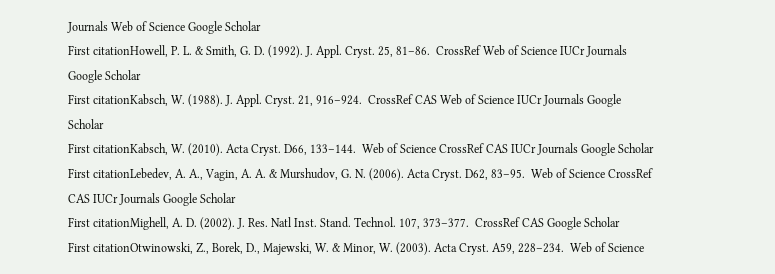Journals Web of Science Google Scholar
First citationHowell, P. L. & Smith, G. D. (1992). J. Appl. Cryst. 25, 81–86.  CrossRef Web of Science IUCr Journals Google Scholar
First citationKabsch, W. (1988). J. Appl. Cryst. 21, 916–924.  CrossRef CAS Web of Science IUCr Journals Google Scholar
First citationKabsch, W. (2010). Acta Cryst. D66, 133–144.  Web of Science CrossRef CAS IUCr Journals Google Scholar
First citationLebedev, A. A., Vagin, A. A. & Murshudov, G. N. (2006). Acta Cryst. D62, 83–95.  Web of Science CrossRef CAS IUCr Journals Google Scholar
First citationMighell, A. D. (2002). J. Res. Natl Inst. Stand. Technol. 107, 373–377.  CrossRef CAS Google Scholar
First citationOtwinowski, Z., Borek, D., Majewski, W. & Minor, W. (2003). Acta Cryst. A59, 228–234.  Web of Science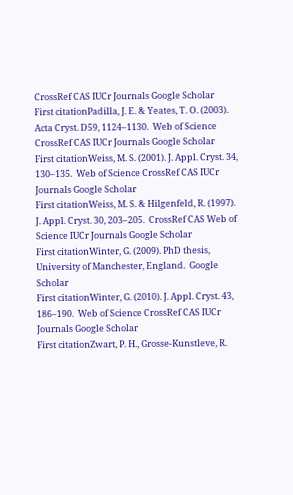CrossRef CAS IUCr Journals Google Scholar
First citationPadilla, J. E. & Yeates, T. O. (2003). Acta Cryst. D59, 1124–1130.  Web of Science CrossRef CAS IUCr Journals Google Scholar
First citationWeiss, M. S. (2001). J. Appl. Cryst. 34, 130–135.  Web of Science CrossRef CAS IUCr Journals Google Scholar
First citationWeiss, M. S. & Hilgenfeld, R. (1997). J. Appl. Cryst. 30, 203–205.  CrossRef CAS Web of Science IUCr Journals Google Scholar
First citationWinter, G. (2009). PhD thesis, University of Manchester, England.  Google Scholar
First citationWinter, G. (2010). J. Appl. Cryst. 43, 186–190.  Web of Science CrossRef CAS IUCr Journals Google Scholar
First citationZwart, P. H., Grosse-Kunstleve, R.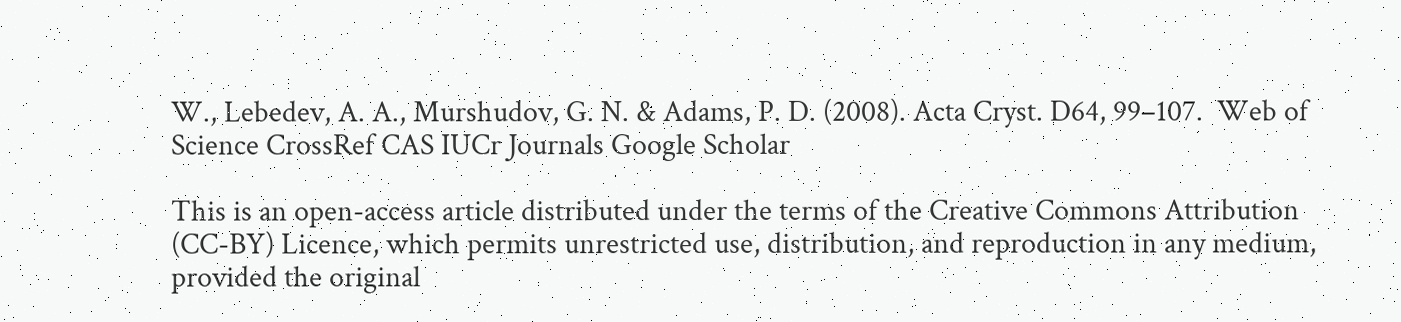W., Lebedev, A. A., Murshudov, G. N. & Adams, P. D. (2008). Acta Cryst. D64, 99–107.  Web of Science CrossRef CAS IUCr Journals Google Scholar

This is an open-access article distributed under the terms of the Creative Commons Attribution (CC-BY) Licence, which permits unrestricted use, distribution, and reproduction in any medium, provided the original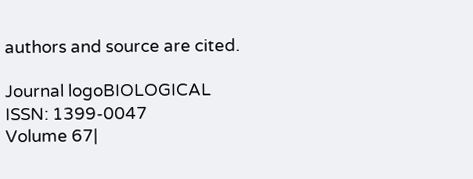authors and source are cited.

Journal logoBIOLOGICAL
ISSN: 1399-0047
Volume 67|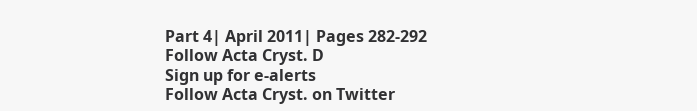Part 4| April 2011| Pages 282-292
Follow Acta Cryst. D
Sign up for e-alerts
Follow Acta Cryst. on Twitter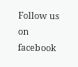Follow us on facebook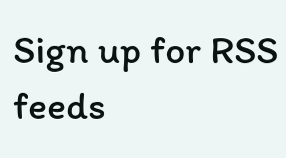Sign up for RSS feeds